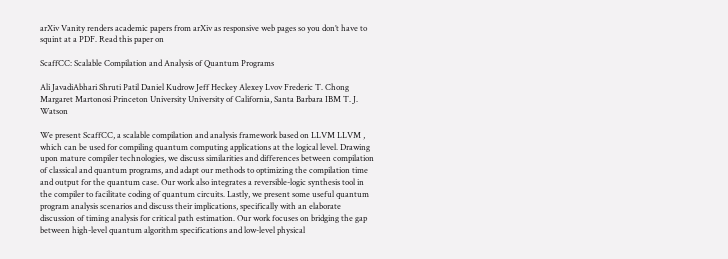arXiv Vanity renders academic papers from arXiv as responsive web pages so you don’t have to squint at a PDF. Read this paper on

ScaffCC: Scalable Compilation and Analysis of Quantum Programs

Ali JavadiAbhari Shruti Patil Daniel Kudrow Jeff Heckey Alexey Lvov Frederic T. Chong Margaret Martonosi Princeton University University of California, Santa Barbara IBM T. J. Watson

We present ScaffCC, a scalable compilation and analysis framework based on LLVM LLVM , which can be used for compiling quantum computing applications at the logical level. Drawing upon mature compiler technologies, we discuss similarities and differences between compilation of classical and quantum programs, and adapt our methods to optimizing the compilation time and output for the quantum case. Our work also integrates a reversible-logic synthesis tool in the compiler to facilitate coding of quantum circuits. Lastly, we present some useful quantum program analysis scenarios and discuss their implications, specifically with an elaborate discussion of timing analysis for critical path estimation. Our work focuses on bridging the gap between high-level quantum algorithm specifications and low-level physical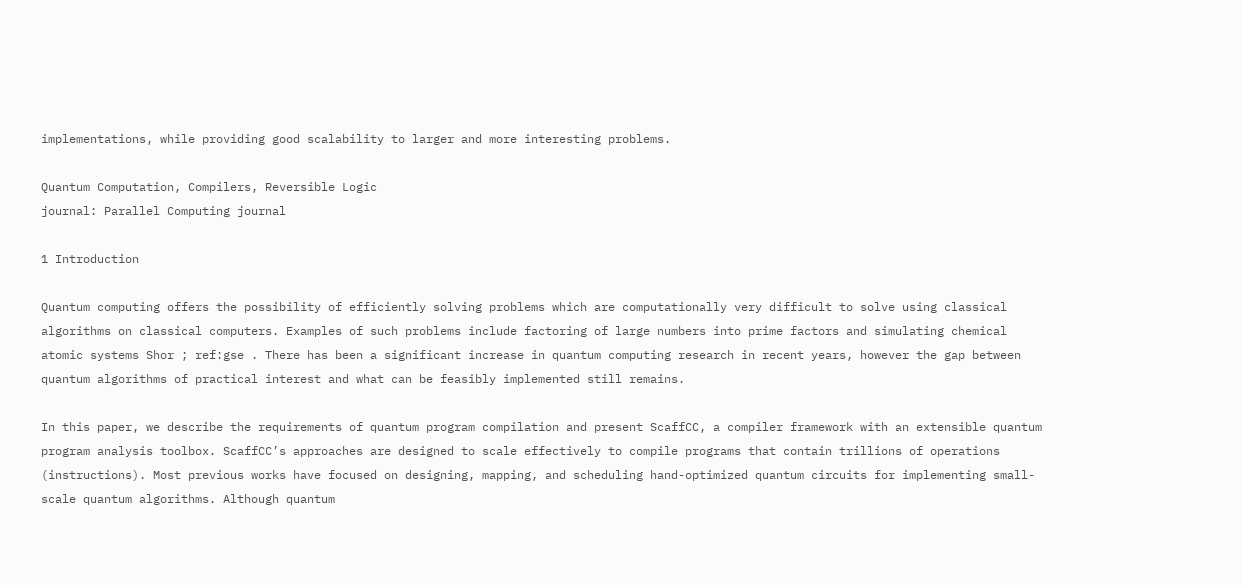implementations, while providing good scalability to larger and more interesting problems.

Quantum Computation, Compilers, Reversible Logic
journal: Parallel Computing journal

1 Introduction

Quantum computing offers the possibility of efficiently solving problems which are computationally very difficult to solve using classical algorithms on classical computers. Examples of such problems include factoring of large numbers into prime factors and simulating chemical atomic systems Shor ; ref:gse . There has been a significant increase in quantum computing research in recent years, however the gap between quantum algorithms of practical interest and what can be feasibly implemented still remains.

In this paper, we describe the requirements of quantum program compilation and present ScaffCC, a compiler framework with an extensible quantum program analysis toolbox. ScaffCC’s approaches are designed to scale effectively to compile programs that contain trillions of operations (instructions). Most previous works have focused on designing, mapping, and scheduling hand-optimized quantum circuits for implementing small-scale quantum algorithms. Although quantum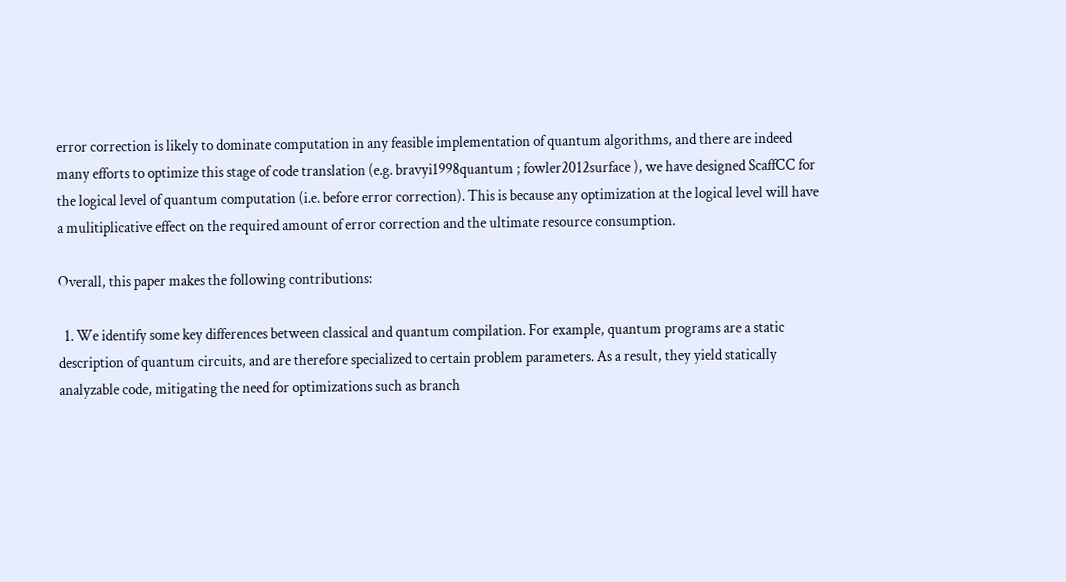error correction is likely to dominate computation in any feasible implementation of quantum algorithms, and there are indeed many efforts to optimize this stage of code translation (e.g. bravyi1998quantum ; fowler2012surface ), we have designed ScaffCC for the logical level of quantum computation (i.e. before error correction). This is because any optimization at the logical level will have a mulitiplicative effect on the required amount of error correction and the ultimate resource consumption.

Overall, this paper makes the following contributions:

  1. We identify some key differences between classical and quantum compilation. For example, quantum programs are a static description of quantum circuits, and are therefore specialized to certain problem parameters. As a result, they yield statically analyzable code, mitigating the need for optimizations such as branch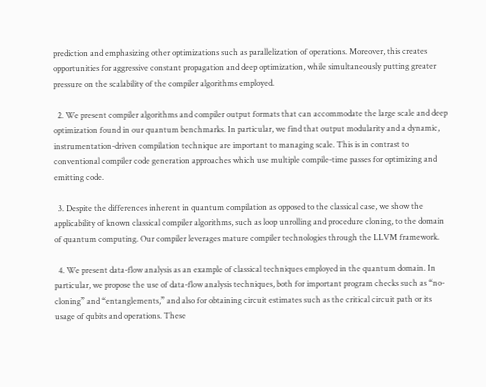prediction and emphasizing other optimizations such as parallelization of operations. Moreover, this creates opportunities for aggressive constant propagation and deep optimization, while simultaneously putting greater pressure on the scalability of the compiler algorithms employed.

  2. We present compiler algorithms and compiler output formats that can accommodate the large scale and deep optimization found in our quantum benchmarks. In particular, we find that output modularity and a dynamic, instrumentation-driven compilation technique are important to managing scale. This is in contrast to conventional compiler code generation approaches which use multiple compile-time passes for optimizing and emitting code.

  3. Despite the differences inherent in quantum compilation as opposed to the classical case, we show the applicability of known classical compiler algorithms, such as loop unrolling and procedure cloning, to the domain of quantum computing. Our compiler leverages mature compiler technologies through the LLVM framework.

  4. We present data-flow analysis as an example of classical techniques employed in the quantum domain. In particular, we propose the use of data-flow analysis techniques, both for important program checks such as “no-cloning” and “entanglements,” and also for obtaining circuit estimates such as the critical circuit path or its usage of qubits and operations. These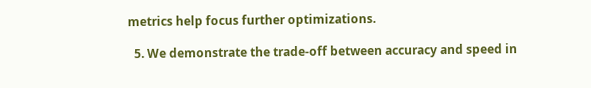metrics help focus further optimizations.

  5. We demonstrate the trade-off between accuracy and speed in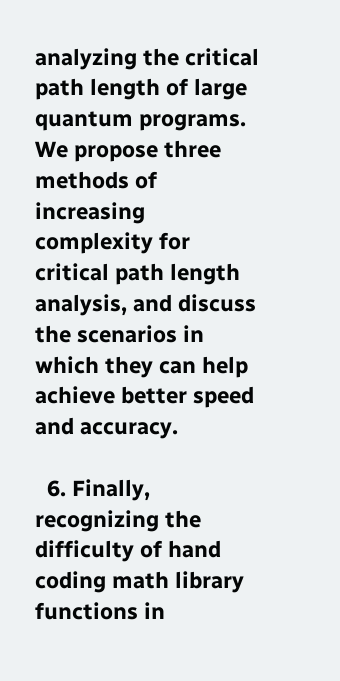analyzing the critical path length of large quantum programs. We propose three methods of increasing complexity for critical path length analysis, and discuss the scenarios in which they can help achieve better speed and accuracy.

  6. Finally, recognizing the difficulty of hand coding math library functions in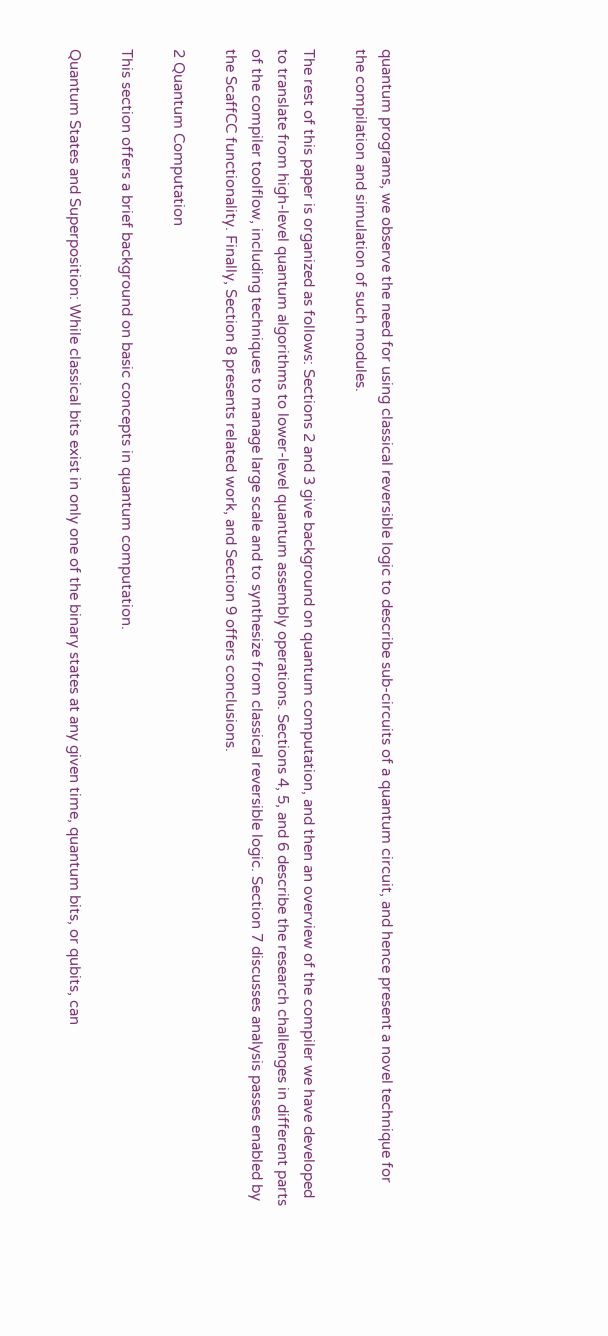quantum programs, we observe the need for using classical reversible logic to describe sub-circuits of a quantum circuit, and hence present a novel technique for the compilation and simulation of such modules.

The rest of this paper is organized as follows: Sections 2 and 3 give background on quantum computation, and then an overview of the compiler we have developed to translate from high-level quantum algorithms to lower-level quantum assembly operations. Sections 4, 5, and 6 describe the research challenges in different parts of the compiler toolflow, including techniques to manage large scale and to synthesize from classical reversible logic. Section 7 discusses analysis passes enabled by the ScaffCC functionality. Finally, Section 8 presents related work, and Section 9 offers conclusions.

2 Quantum Computation

This section offers a brief background on basic concepts in quantum computation.

Quantum States and Superposition: While classical bits exist in only one of the binary states at any given time, quantum bits, or qubits, can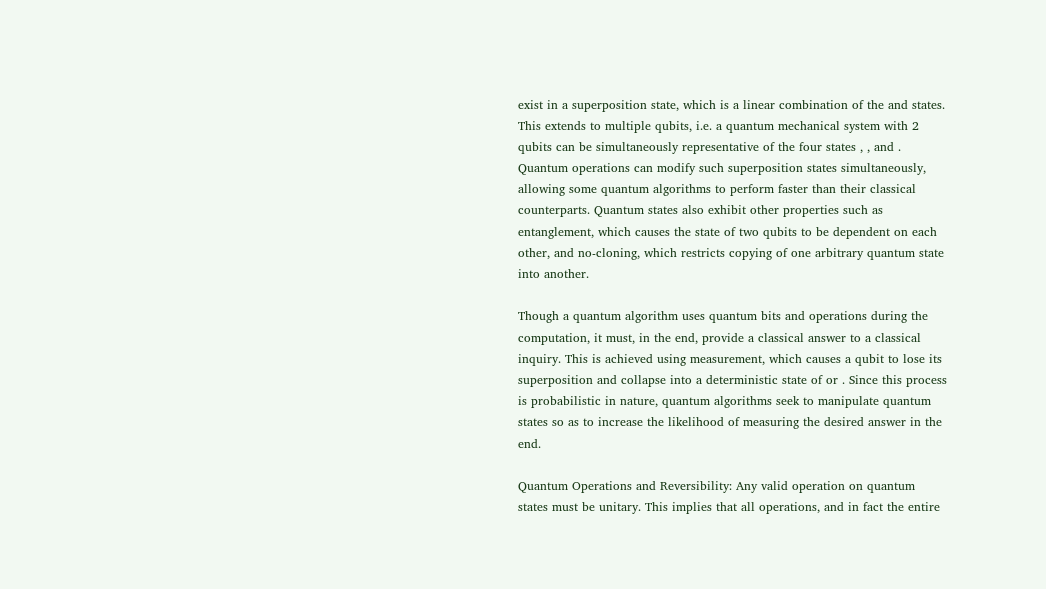exist in a superposition state, which is a linear combination of the and states. This extends to multiple qubits, i.e. a quantum mechanical system with 2 qubits can be simultaneously representative of the four states , , and . Quantum operations can modify such superposition states simultaneously, allowing some quantum algorithms to perform faster than their classical counterparts. Quantum states also exhibit other properties such as entanglement, which causes the state of two qubits to be dependent on each other, and no-cloning, which restricts copying of one arbitrary quantum state into another.

Though a quantum algorithm uses quantum bits and operations during the computation, it must, in the end, provide a classical answer to a classical inquiry. This is achieved using measurement, which causes a qubit to lose its superposition and collapse into a deterministic state of or . Since this process is probabilistic in nature, quantum algorithms seek to manipulate quantum states so as to increase the likelihood of measuring the desired answer in the end.

Quantum Operations and Reversibility: Any valid operation on quantum states must be unitary. This implies that all operations, and in fact the entire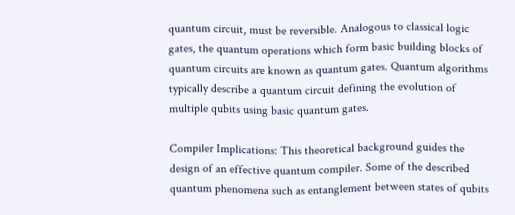quantum circuit, must be reversible. Analogous to classical logic gates, the quantum operations which form basic building blocks of quantum circuits are known as quantum gates. Quantum algorithms typically describe a quantum circuit defining the evolution of multiple qubits using basic quantum gates.

Compiler Implications: This theoretical background guides the design of an effective quantum compiler. Some of the described quantum phenomena such as entanglement between states of qubits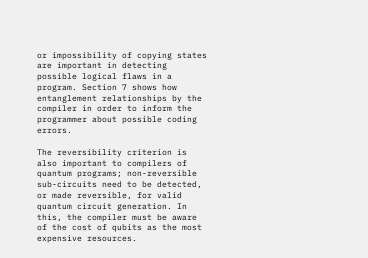or impossibility of copying states are important in detecting possible logical flaws in a program. Section 7 shows how entanglement relationships by the compiler in order to inform the programmer about possible coding errors.

The reversibility criterion is also important to compilers of quantum programs; non-reversible sub-circuits need to be detected, or made reversible, for valid quantum circuit generation. In this, the compiler must be aware of the cost of qubits as the most expensive resources.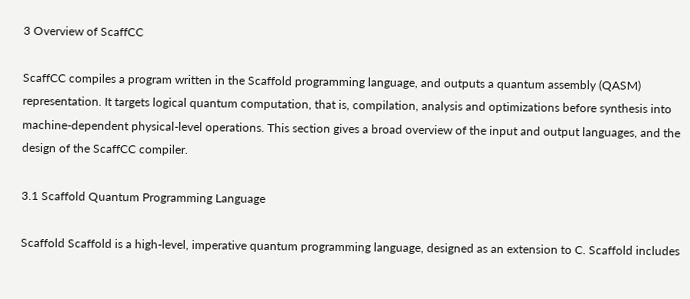3 Overview of ScaffCC

ScaffCC compiles a program written in the Scaffold programming language, and outputs a quantum assembly (QASM) representation. It targets logical quantum computation, that is, compilation, analysis and optimizations before synthesis into machine-dependent physical-level operations. This section gives a broad overview of the input and output languages, and the design of the ScaffCC compiler.

3.1 Scaffold Quantum Programming Language

Scaffold Scaffold is a high-level, imperative quantum programming language, designed as an extension to C. Scaffold includes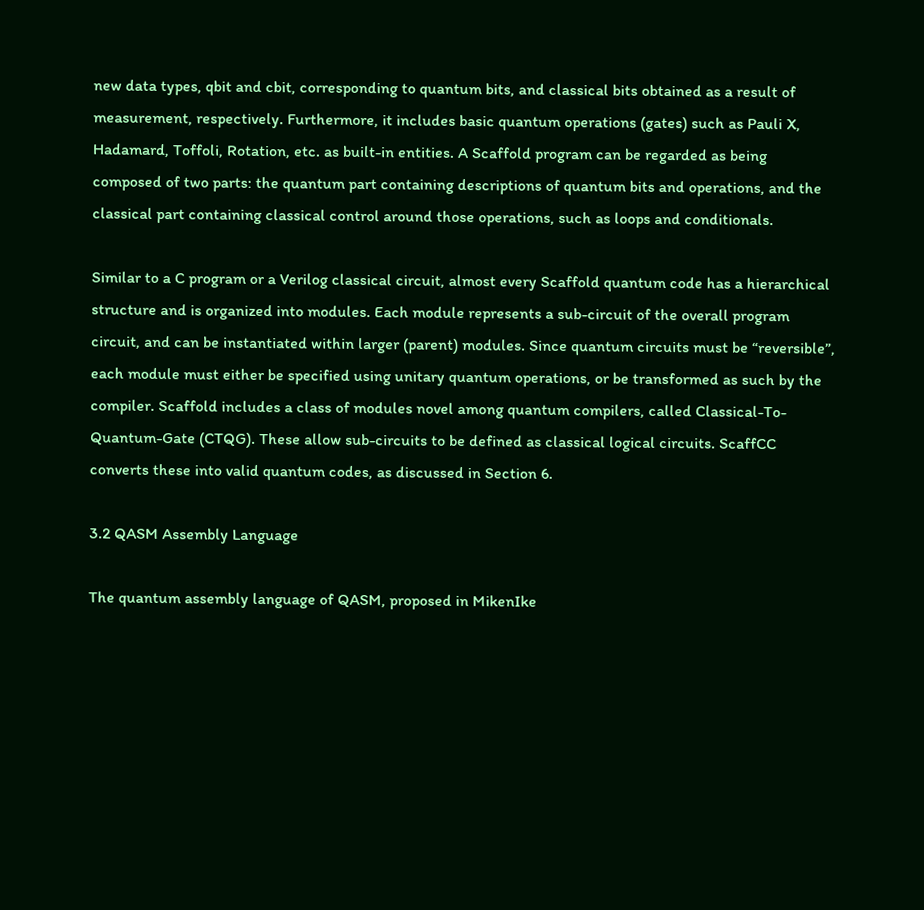new data types, qbit and cbit, corresponding to quantum bits, and classical bits obtained as a result of measurement, respectively. Furthermore, it includes basic quantum operations (gates) such as Pauli X, Hadamard, Toffoli, Rotation, etc. as built-in entities. A Scaffold program can be regarded as being composed of two parts: the quantum part containing descriptions of quantum bits and operations, and the classical part containing classical control around those operations, such as loops and conditionals.

Similar to a C program or a Verilog classical circuit, almost every Scaffold quantum code has a hierarchical structure and is organized into modules. Each module represents a sub-circuit of the overall program circuit, and can be instantiated within larger (parent) modules. Since quantum circuits must be “reversible”, each module must either be specified using unitary quantum operations, or be transformed as such by the compiler. Scaffold includes a class of modules novel among quantum compilers, called Classical-To-Quantum-Gate (CTQG). These allow sub-circuits to be defined as classical logical circuits. ScaffCC converts these into valid quantum codes, as discussed in Section 6.

3.2 QASM Assembly Language

The quantum assembly language of QASM, proposed in MikenIke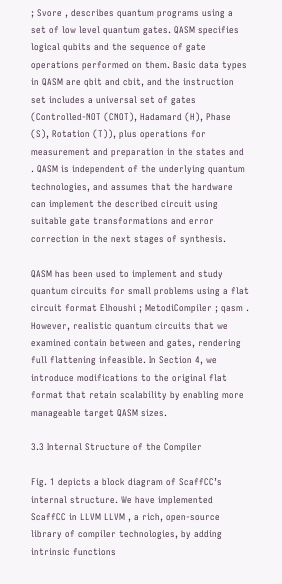; Svore , describes quantum programs using a set of low level quantum gates. QASM specifies logical qubits and the sequence of gate operations performed on them. Basic data types in QASM are qbit and cbit, and the instruction set includes a universal set of gates (Controlled-NOT (CNOT), Hadamard (H), Phase (S), Rotation (T)), plus operations for measurement and preparation in the states and . QASM is independent of the underlying quantum technologies, and assumes that the hardware can implement the described circuit using suitable gate transformations and error correction in the next stages of synthesis.

QASM has been used to implement and study quantum circuits for small problems using a flat circuit format Elhoushi ; MetodiCompiler ; qasm . However, realistic quantum circuits that we examined contain between and gates, rendering full flattening infeasible. In Section 4, we introduce modifications to the original flat format that retain scalability by enabling more manageable target QASM sizes.

3.3 Internal Structure of the Compiler

Fig. 1 depicts a block diagram of ScaffCC’s internal structure. We have implemented ScaffCC in LLVM LLVM , a rich, open-source library of compiler technologies, by adding intrinsic functions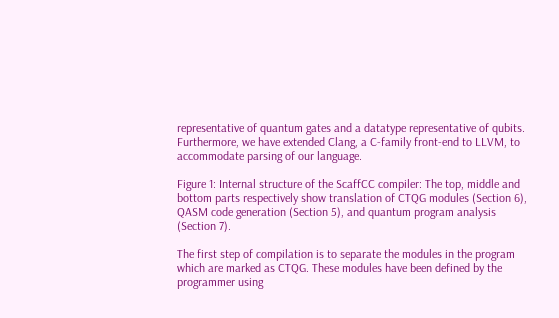representative of quantum gates and a datatype representative of qubits. Furthermore, we have extended Clang, a C-family front-end to LLVM, to accommodate parsing of our language.

Figure 1: Internal structure of the ScaffCC compiler: The top, middle and bottom parts respectively show translation of CTQG modules (Section 6), QASM code generation (Section 5), and quantum program analysis (Section 7).

The first step of compilation is to separate the modules in the program which are marked as CTQG. These modules have been defined by the programmer using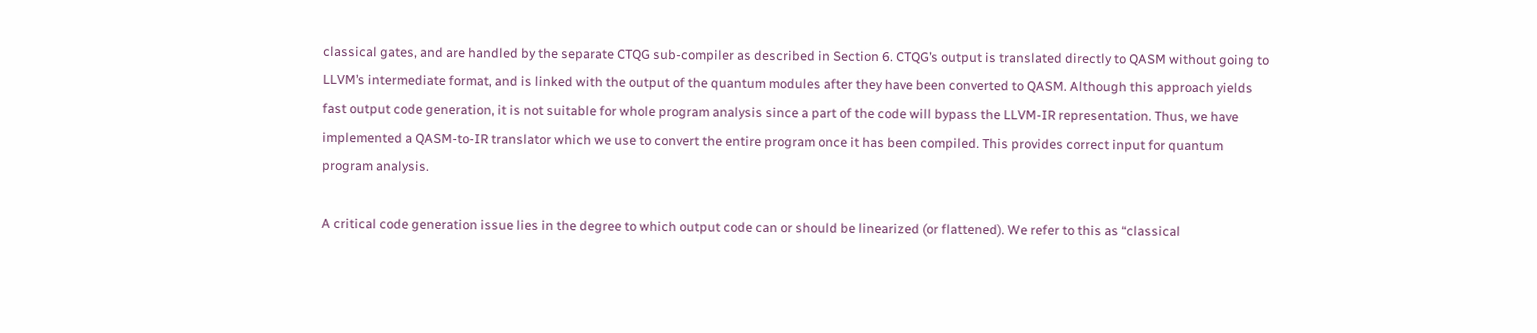classical gates, and are handled by the separate CTQG sub-compiler as described in Section 6. CTQG’s output is translated directly to QASM without going to LLVM’s intermediate format, and is linked with the output of the quantum modules after they have been converted to QASM. Although this approach yields fast output code generation, it is not suitable for whole program analysis since a part of the code will bypass the LLVM-IR representation. Thus, we have implemented a QASM-to-IR translator which we use to convert the entire program once it has been compiled. This provides correct input for quantum program analysis.

A critical code generation issue lies in the degree to which output code can or should be linearized (or flattened). We refer to this as “classical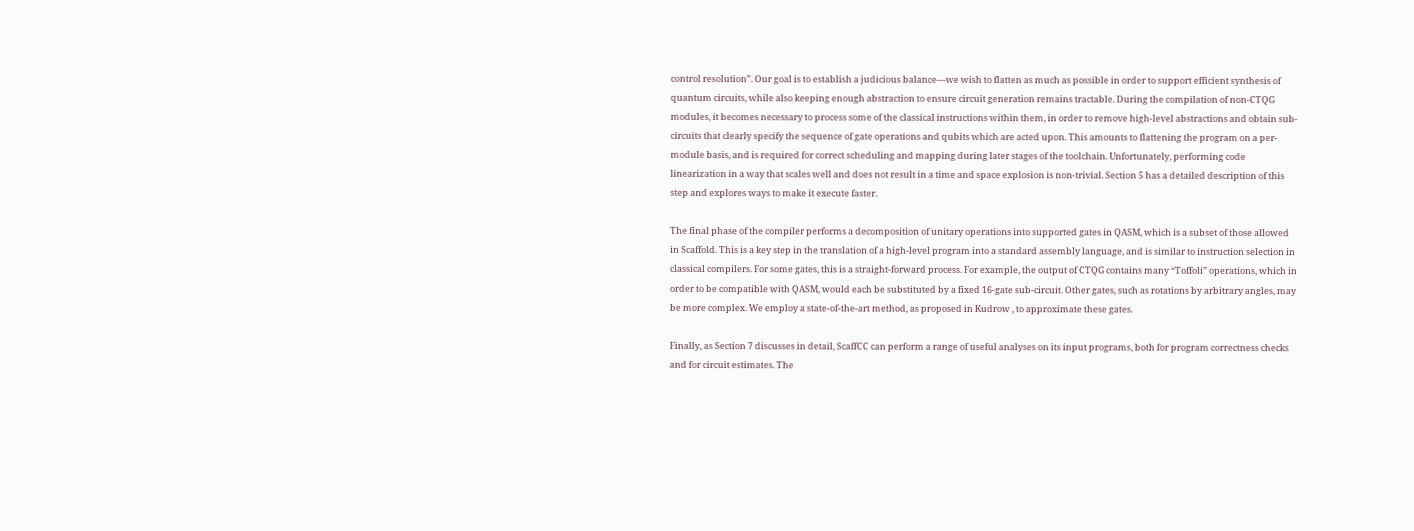control resolution”. Our goal is to establish a judicious balance—we wish to flatten as much as possible in order to support efficient synthesis of quantum circuits, while also keeping enough abstraction to ensure circuit generation remains tractable. During the compilation of non-CTQG modules, it becomes necessary to process some of the classical instructions within them, in order to remove high-level abstractions and obtain sub-circuits that clearly specify the sequence of gate operations and qubits which are acted upon. This amounts to flattening the program on a per-module basis, and is required for correct scheduling and mapping during later stages of the toolchain. Unfortunately, performing code linearization in a way that scales well and does not result in a time and space explosion is non-trivial. Section 5 has a detailed description of this step and explores ways to make it execute faster.

The final phase of the compiler performs a decomposition of unitary operations into supported gates in QASM, which is a subset of those allowed in Scaffold. This is a key step in the translation of a high-level program into a standard assembly language, and is similar to instruction selection in classical compilers. For some gates, this is a straight-forward process. For example, the output of CTQG contains many “Toffoli” operations, which in order to be compatible with QASM, would each be substituted by a fixed 16-gate sub-circuit. Other gates, such as rotations by arbitrary angles, may be more complex. We employ a state-of-the-art method, as proposed in Kudrow , to approximate these gates.

Finally, as Section 7 discusses in detail, ScaffCC can perform a range of useful analyses on its input programs, both for program correctness checks and for circuit estimates. The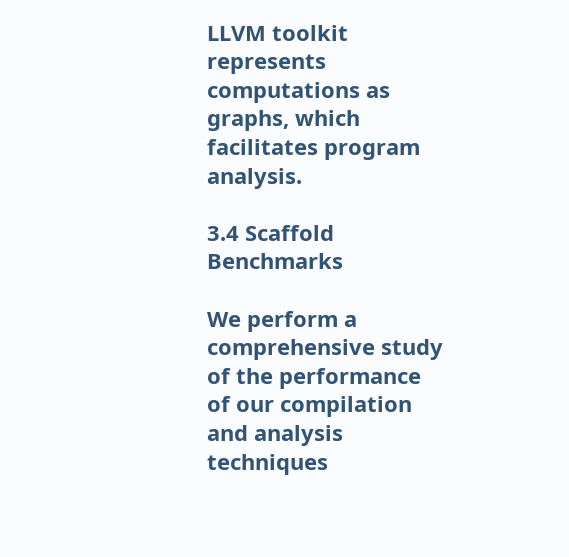LLVM toolkit represents computations as graphs, which facilitates program analysis.

3.4 Scaffold Benchmarks

We perform a comprehensive study of the performance of our compilation and analysis techniques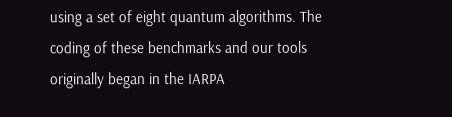using a set of eight quantum algorithms. The coding of these benchmarks and our tools originally began in the IARPA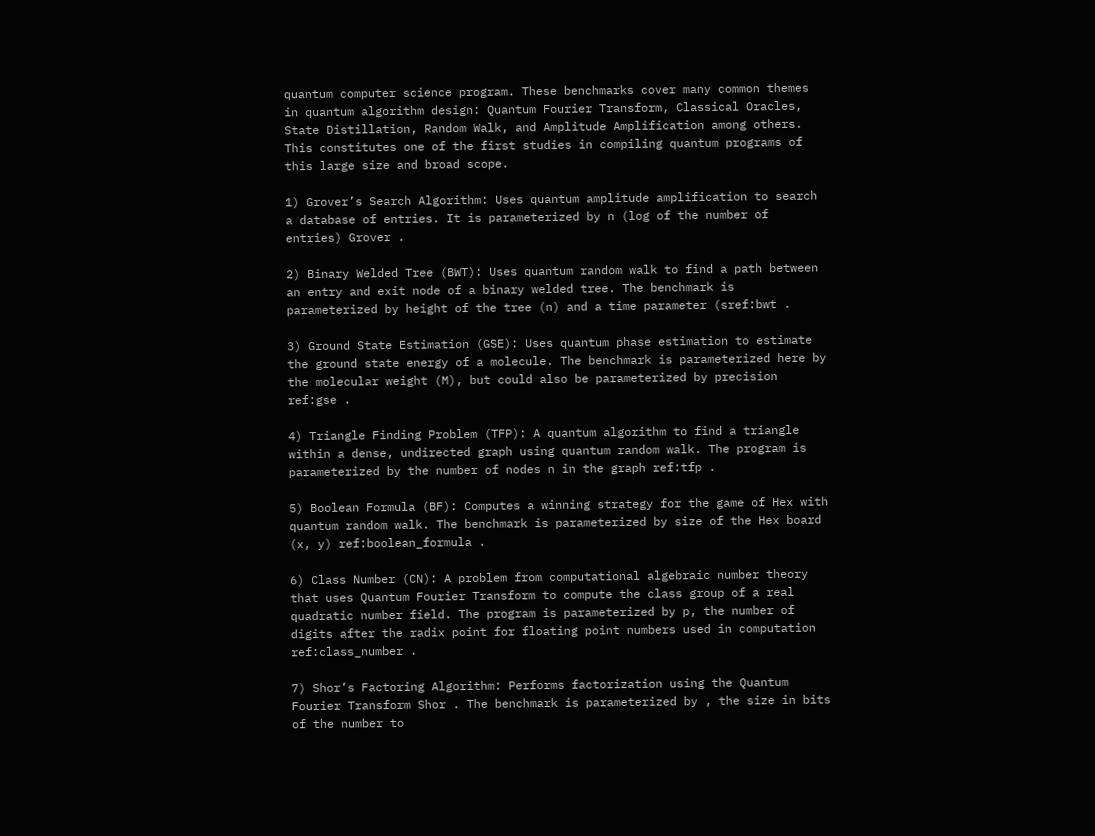quantum computer science program. These benchmarks cover many common themes in quantum algorithm design: Quantum Fourier Transform, Classical Oracles, State Distillation, Random Walk, and Amplitude Amplification among others. This constitutes one of the first studies in compiling quantum programs of this large size and broad scope.

1) Grover’s Search Algorithm: Uses quantum amplitude amplification to search a database of entries. It is parameterized by n (log of the number of entries) Grover .

2) Binary Welded Tree (BWT): Uses quantum random walk to find a path between an entry and exit node of a binary welded tree. The benchmark is parameterized by height of the tree (n) and a time parameter (sref:bwt .

3) Ground State Estimation (GSE): Uses quantum phase estimation to estimate the ground state energy of a molecule. The benchmark is parameterized here by the molecular weight (M), but could also be parameterized by precision ref:gse .

4) Triangle Finding Problem (TFP): A quantum algorithm to find a triangle within a dense, undirected graph using quantum random walk. The program is parameterized by the number of nodes n in the graph ref:tfp .

5) Boolean Formula (BF): Computes a winning strategy for the game of Hex with quantum random walk. The benchmark is parameterized by size of the Hex board (x, y) ref:boolean_formula .

6) Class Number (CN): A problem from computational algebraic number theory that uses Quantum Fourier Transform to compute the class group of a real quadratic number field. The program is parameterized by p, the number of digits after the radix point for floating point numbers used in computation ref:class_number .

7) Shor’s Factoring Algorithm: Performs factorization using the Quantum Fourier Transform Shor . The benchmark is parameterized by , the size in bits of the number to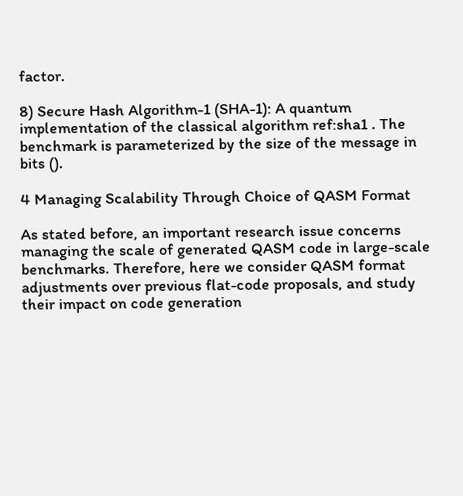factor.

8) Secure Hash Algorithm-1 (SHA-1): A quantum implementation of the classical algorithm ref:sha1 . The benchmark is parameterized by the size of the message in bits ().

4 Managing Scalability Through Choice of QASM Format

As stated before, an important research issue concerns managing the scale of generated QASM code in large-scale benchmarks. Therefore, here we consider QASM format adjustments over previous flat-code proposals, and study their impact on code generation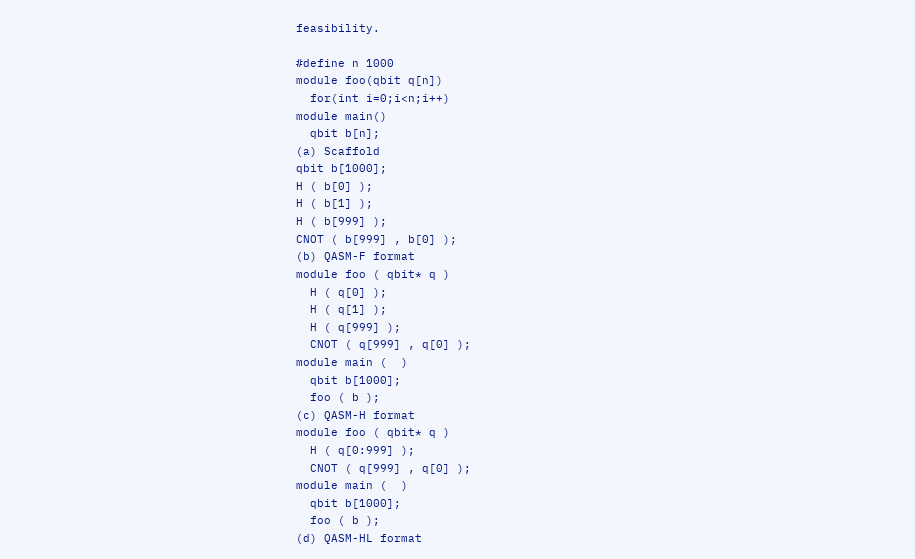feasibility.

#define n 1000
module foo(qbit q[n])
  for(int i=0;i<n;i++)
module main()
  qbit b[n];
(a) Scaffold
qbit b[1000];
H ( b[0] );
H ( b[1] );
H ( b[999] );
CNOT ( b[999] , b[0] );
(b) QASM-F format
module foo ( qbit* q )
  H ( q[0] );
  H ( q[1] );
  H ( q[999] );
  CNOT ( q[999] , q[0] );
module main (  )
  qbit b[1000];
  foo ( b );
(c) QASM-H format
module foo ( qbit* q )
  H ( q[0:999] );
  CNOT ( q[999] , q[0] );
module main (  )
  qbit b[1000];
  foo ( b );
(d) QASM-HL format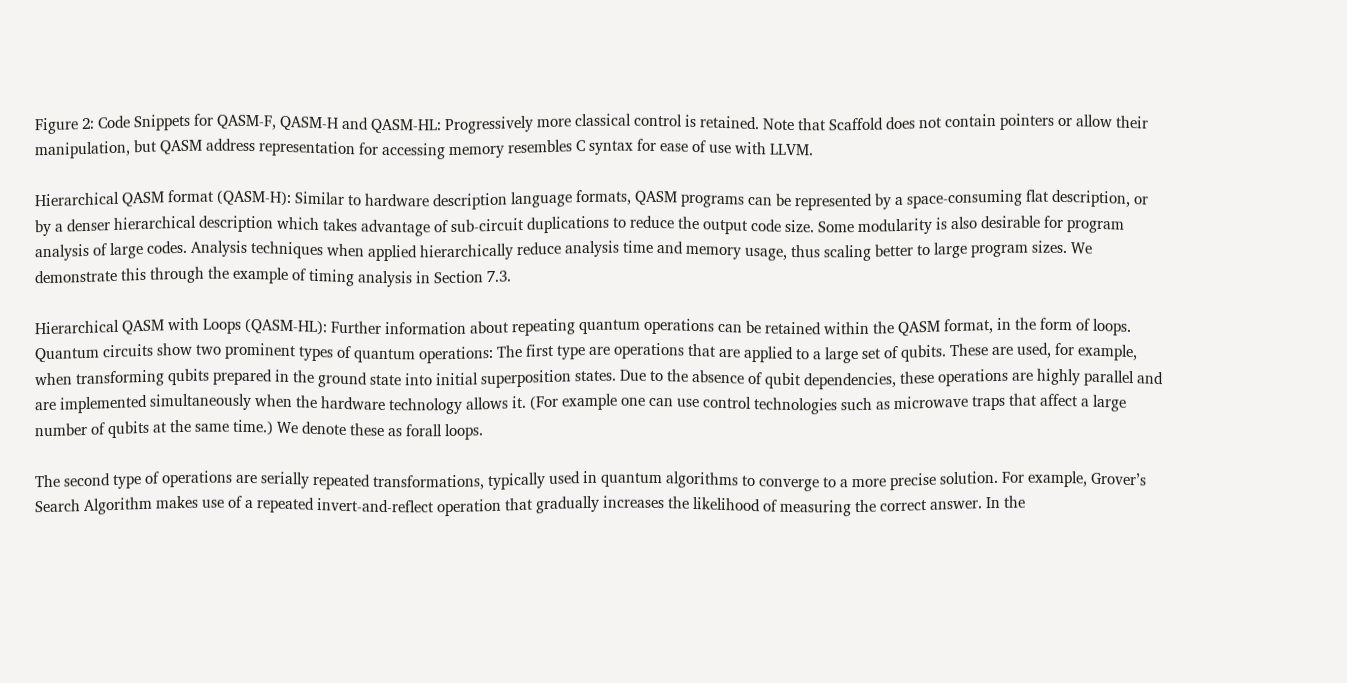Figure 2: Code Snippets for QASM-F, QASM-H and QASM-HL: Progressively more classical control is retained. Note that Scaffold does not contain pointers or allow their manipulation, but QASM address representation for accessing memory resembles C syntax for ease of use with LLVM.

Hierarchical QASM format (QASM-H): Similar to hardware description language formats, QASM programs can be represented by a space-consuming flat description, or by a denser hierarchical description which takes advantage of sub-circuit duplications to reduce the output code size. Some modularity is also desirable for program analysis of large codes. Analysis techniques when applied hierarchically reduce analysis time and memory usage, thus scaling better to large program sizes. We demonstrate this through the example of timing analysis in Section 7.3.

Hierarchical QASM with Loops (QASM-HL): Further information about repeating quantum operations can be retained within the QASM format, in the form of loops. Quantum circuits show two prominent types of quantum operations: The first type are operations that are applied to a large set of qubits. These are used, for example, when transforming qubits prepared in the ground state into initial superposition states. Due to the absence of qubit dependencies, these operations are highly parallel and are implemented simultaneously when the hardware technology allows it. (For example one can use control technologies such as microwave traps that affect a large number of qubits at the same time.) We denote these as forall loops.

The second type of operations are serially repeated transformations, typically used in quantum algorithms to converge to a more precise solution. For example, Grover’s Search Algorithm makes use of a repeated invert-and-reflect operation that gradually increases the likelihood of measuring the correct answer. In the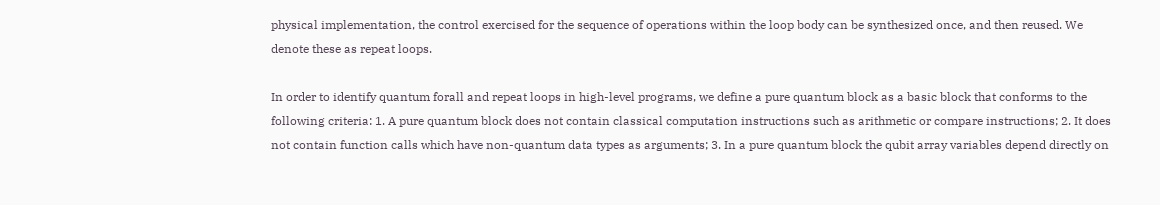physical implementation, the control exercised for the sequence of operations within the loop body can be synthesized once, and then reused. We denote these as repeat loops.

In order to identify quantum forall and repeat loops in high-level programs, we define a pure quantum block as a basic block that conforms to the following criteria: 1. A pure quantum block does not contain classical computation instructions such as arithmetic or compare instructions; 2. It does not contain function calls which have non-quantum data types as arguments; 3. In a pure quantum block the qubit array variables depend directly on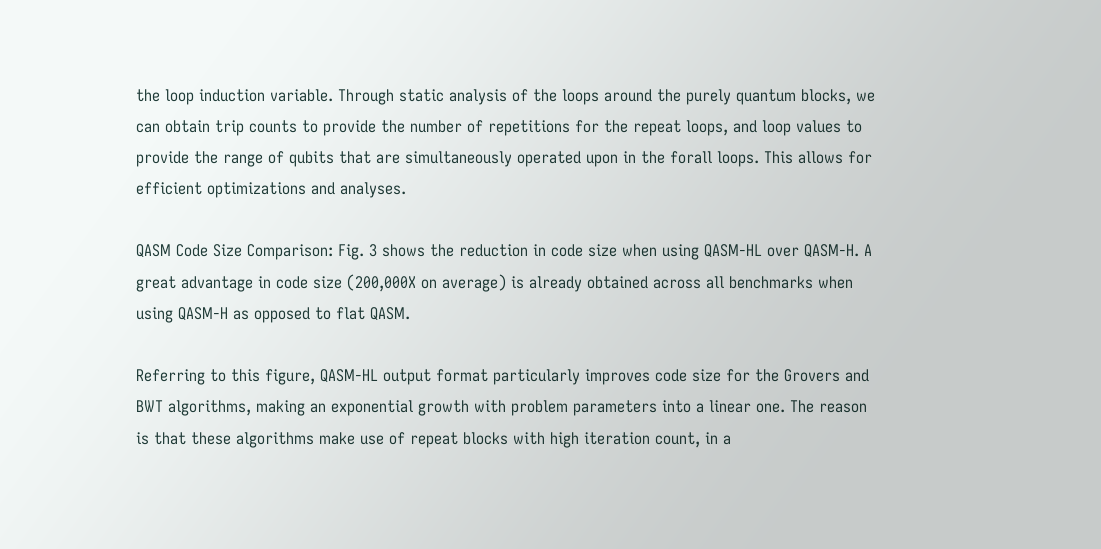the loop induction variable. Through static analysis of the loops around the purely quantum blocks, we can obtain trip counts to provide the number of repetitions for the repeat loops, and loop values to provide the range of qubits that are simultaneously operated upon in the forall loops. This allows for efficient optimizations and analyses.

QASM Code Size Comparison: Fig. 3 shows the reduction in code size when using QASM-HL over QASM-H. A great advantage in code size (200,000X on average) is already obtained across all benchmarks when using QASM-H as opposed to flat QASM.

Referring to this figure, QASM-HL output format particularly improves code size for the Grovers and BWT algorithms, making an exponential growth with problem parameters into a linear one. The reason is that these algorithms make use of repeat blocks with high iteration count, in a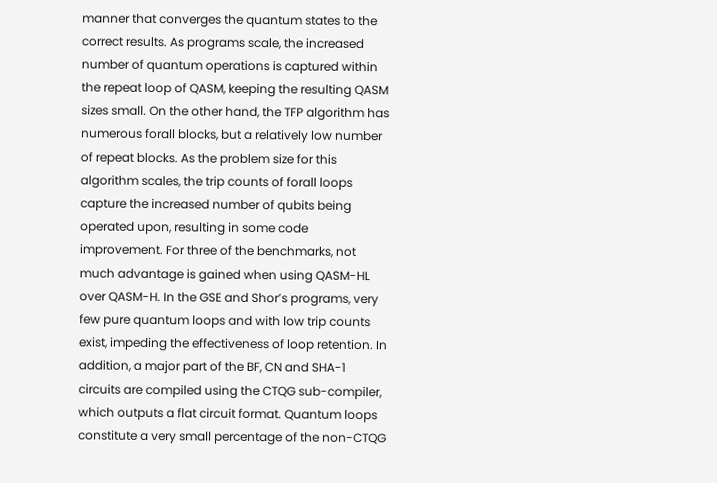manner that converges the quantum states to the correct results. As programs scale, the increased number of quantum operations is captured within the repeat loop of QASM, keeping the resulting QASM sizes small. On the other hand, the TFP algorithm has numerous forall blocks, but a relatively low number of repeat blocks. As the problem size for this algorithm scales, the trip counts of forall loops capture the increased number of qubits being operated upon, resulting in some code improvement. For three of the benchmarks, not much advantage is gained when using QASM-HL over QASM-H. In the GSE and Shor’s programs, very few pure quantum loops and with low trip counts exist, impeding the effectiveness of loop retention. In addition, a major part of the BF, CN and SHA-1 circuits are compiled using the CTQG sub-compiler, which outputs a flat circuit format. Quantum loops constitute a very small percentage of the non-CTQG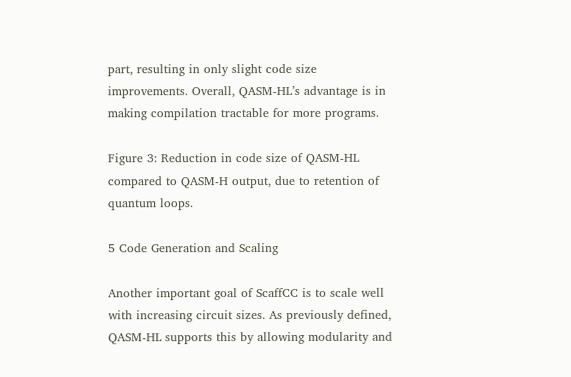part, resulting in only slight code size improvements. Overall, QASM-HL’s advantage is in making compilation tractable for more programs.

Figure 3: Reduction in code size of QASM-HL compared to QASM-H output, due to retention of quantum loops.

5 Code Generation and Scaling

Another important goal of ScaffCC is to scale well with increasing circuit sizes. As previously defined, QASM-HL supports this by allowing modularity and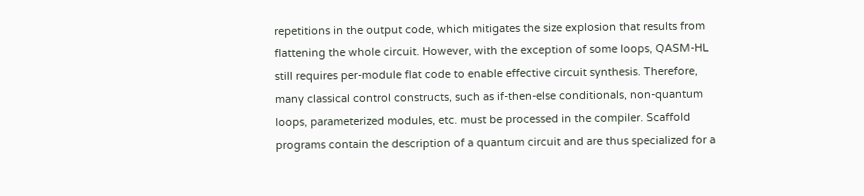repetitions in the output code, which mitigates the size explosion that results from flattening the whole circuit. However, with the exception of some loops, QASM-HL still requires per-module flat code to enable effective circuit synthesis. Therefore, many classical control constructs, such as if-then-else conditionals, non-quantum loops, parameterized modules, etc. must be processed in the compiler. Scaffold programs contain the description of a quantum circuit and are thus specialized for a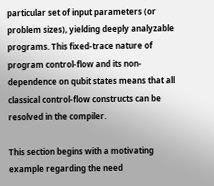particular set of input parameters (or problem sizes), yielding deeply analyzable programs. This fixed-trace nature of program control-flow and its non-dependence on qubit states means that all classical control-flow constructs can be resolved in the compiler.

This section begins with a motivating example regarding the need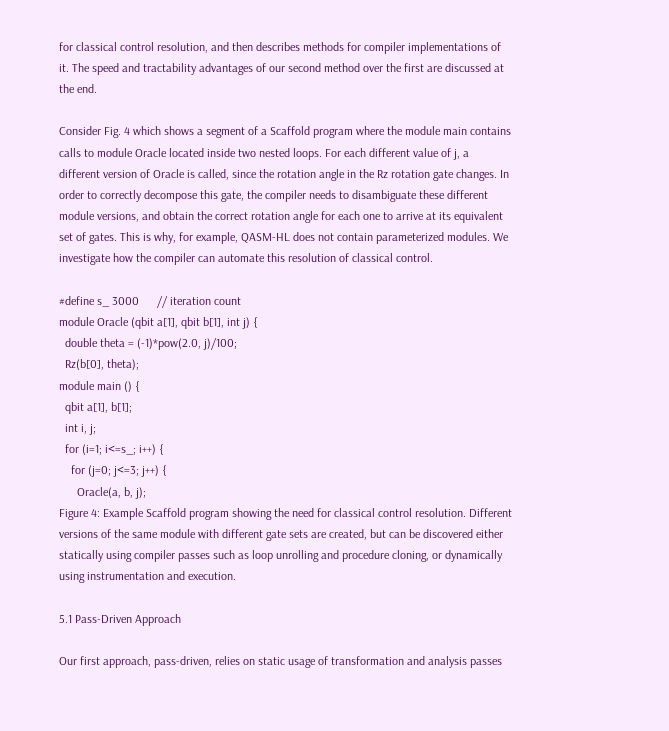for classical control resolution, and then describes methods for compiler implementations of it. The speed and tractability advantages of our second method over the first are discussed at the end.

Consider Fig. 4 which shows a segment of a Scaffold program where the module main contains calls to module Oracle located inside two nested loops. For each different value of j, a different version of Oracle is called, since the rotation angle in the Rz rotation gate changes. In order to correctly decompose this gate, the compiler needs to disambiguate these different module versions, and obtain the correct rotation angle for each one to arrive at its equivalent set of gates. This is why, for example, QASM-HL does not contain parameterized modules. We investigate how the compiler can automate this resolution of classical control.

#define s_ 3000      // iteration count
module Oracle (qbit a[1], qbit b[1], int j) {
  double theta = (-1)*pow(2.0, j)/100;
  Rz(b[0], theta);
module main () {
  qbit a[1], b[1];
  int i, j;
  for (i=1; i<=s_; i++) {
    for (j=0; j<=3; j++) {
      Oracle(a, b, j);
Figure 4: Example Scaffold program showing the need for classical control resolution. Different versions of the same module with different gate sets are created, but can be discovered either statically using compiler passes such as loop unrolling and procedure cloning, or dynamically using instrumentation and execution.

5.1 Pass-Driven Approach

Our first approach, pass-driven, relies on static usage of transformation and analysis passes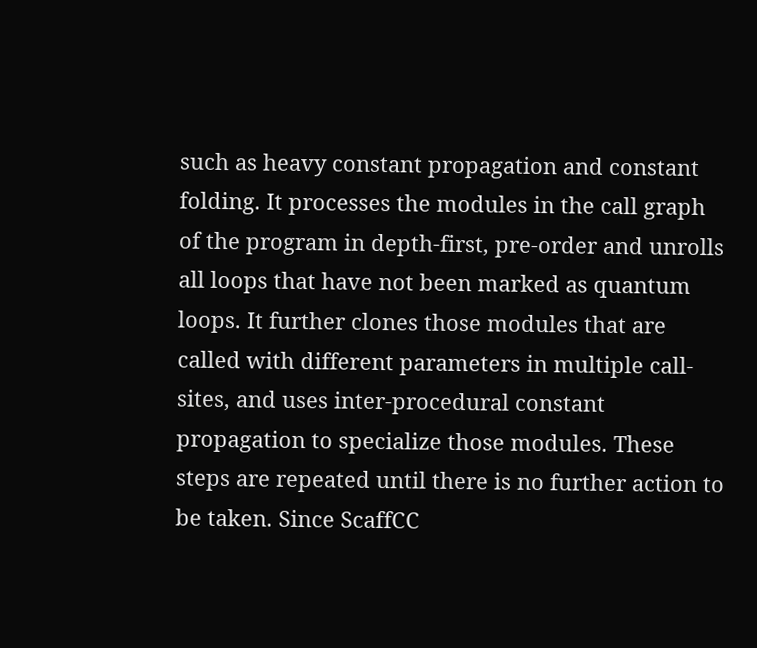such as heavy constant propagation and constant folding. It processes the modules in the call graph of the program in depth-first, pre-order and unrolls all loops that have not been marked as quantum loops. It further clones those modules that are called with different parameters in multiple call-sites, and uses inter-procedural constant propagation to specialize those modules. These steps are repeated until there is no further action to be taken. Since ScaffCC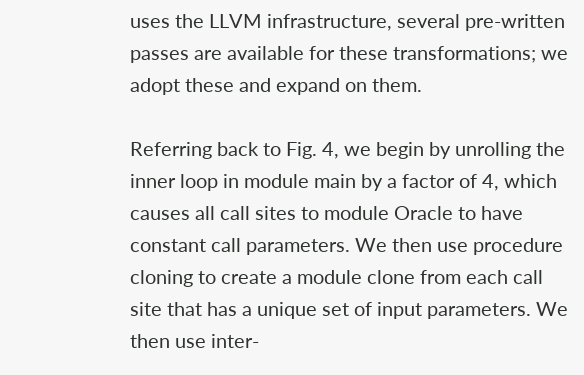uses the LLVM infrastructure, several pre-written passes are available for these transformations; we adopt these and expand on them.

Referring back to Fig. 4, we begin by unrolling the inner loop in module main by a factor of 4, which causes all call sites to module Oracle to have constant call parameters. We then use procedure cloning to create a module clone from each call site that has a unique set of input parameters. We then use inter-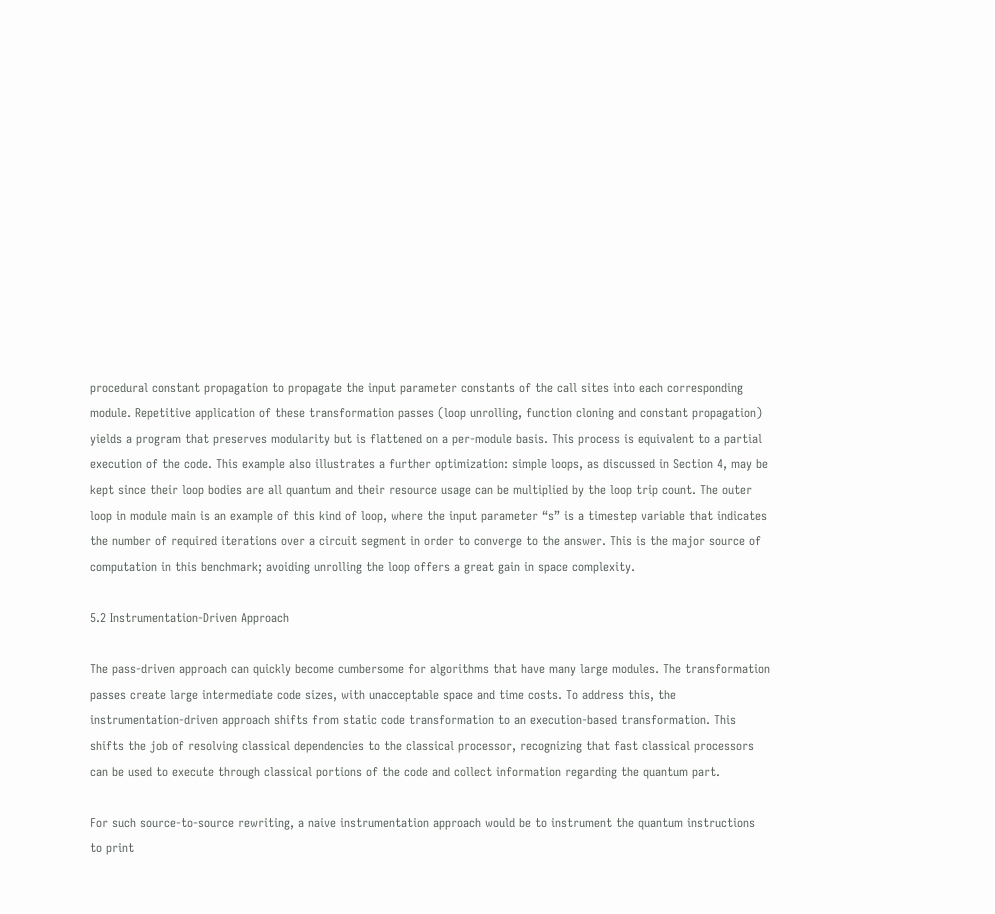procedural constant propagation to propagate the input parameter constants of the call sites into each corresponding module. Repetitive application of these transformation passes (loop unrolling, function cloning and constant propagation) yields a program that preserves modularity but is flattened on a per-module basis. This process is equivalent to a partial execution of the code. This example also illustrates a further optimization: simple loops, as discussed in Section 4, may be kept since their loop bodies are all quantum and their resource usage can be multiplied by the loop trip count. The outer loop in module main is an example of this kind of loop, where the input parameter “s” is a timestep variable that indicates the number of required iterations over a circuit segment in order to converge to the answer. This is the major source of computation in this benchmark; avoiding unrolling the loop offers a great gain in space complexity.

5.2 Instrumentation-Driven Approach

The pass-driven approach can quickly become cumbersome for algorithms that have many large modules. The transformation passes create large intermediate code sizes, with unacceptable space and time costs. To address this, the instrumentation-driven approach shifts from static code transformation to an execution-based transformation. This shifts the job of resolving classical dependencies to the classical processor, recognizing that fast classical processors can be used to execute through classical portions of the code and collect information regarding the quantum part.

For such source-to-source rewriting, a naive instrumentation approach would be to instrument the quantum instructions to print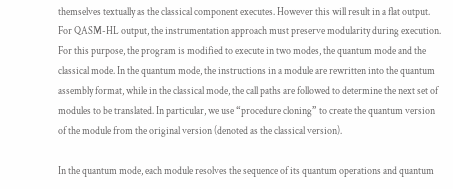themselves textually as the classical component executes. However this will result in a flat output. For QASM-HL output, the instrumentation approach must preserve modularity during execution. For this purpose, the program is modified to execute in two modes, the quantum mode and the classical mode. In the quantum mode, the instructions in a module are rewritten into the quantum assembly format, while in the classical mode, the call paths are followed to determine the next set of modules to be translated. In particular, we use “procedure cloning” to create the quantum version of the module from the original version (denoted as the classical version).

In the quantum mode, each module resolves the sequence of its quantum operations and quantum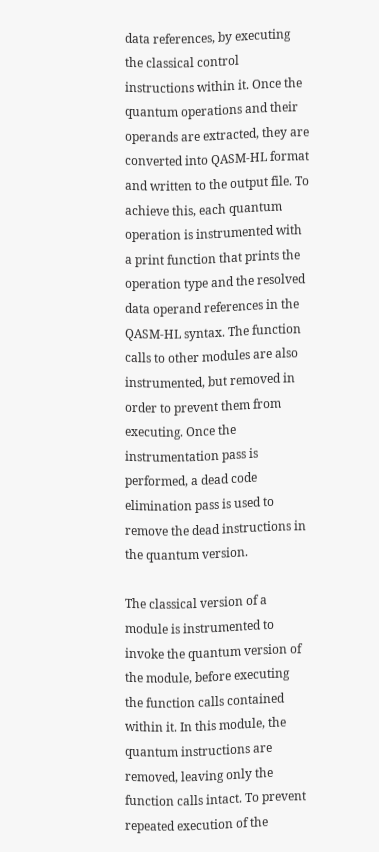data references, by executing the classical control instructions within it. Once the quantum operations and their operands are extracted, they are converted into QASM-HL format and written to the output file. To achieve this, each quantum operation is instrumented with a print function that prints the operation type and the resolved data operand references in the QASM-HL syntax. The function calls to other modules are also instrumented, but removed in order to prevent them from executing. Once the instrumentation pass is performed, a dead code elimination pass is used to remove the dead instructions in the quantum version.

The classical version of a module is instrumented to invoke the quantum version of the module, before executing the function calls contained within it. In this module, the quantum instructions are removed, leaving only the function calls intact. To prevent repeated execution of the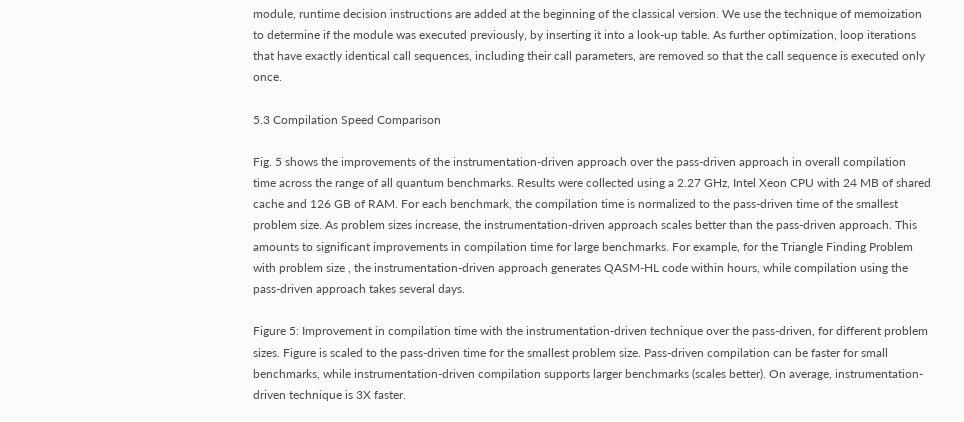module, runtime decision instructions are added at the beginning of the classical version. We use the technique of memoization to determine if the module was executed previously, by inserting it into a look-up table. As further optimization, loop iterations that have exactly identical call sequences, including their call parameters, are removed so that the call sequence is executed only once.

5.3 Compilation Speed Comparison

Fig. 5 shows the improvements of the instrumentation-driven approach over the pass-driven approach in overall compilation time across the range of all quantum benchmarks. Results were collected using a 2.27 GHz, Intel Xeon CPU with 24 MB of shared cache and 126 GB of RAM. For each benchmark, the compilation time is normalized to the pass-driven time of the smallest problem size. As problem sizes increase, the instrumentation-driven approach scales better than the pass-driven approach. This amounts to significant improvements in compilation time for large benchmarks. For example, for the Triangle Finding Problem with problem size , the instrumentation-driven approach generates QASM-HL code within hours, while compilation using the pass-driven approach takes several days.

Figure 5: Improvement in compilation time with the instrumentation-driven technique over the pass-driven, for different problem sizes. Figure is scaled to the pass-driven time for the smallest problem size. Pass-driven compilation can be faster for small benchmarks, while instrumentation-driven compilation supports larger benchmarks (scales better). On average, instrumentation-driven technique is 3X faster.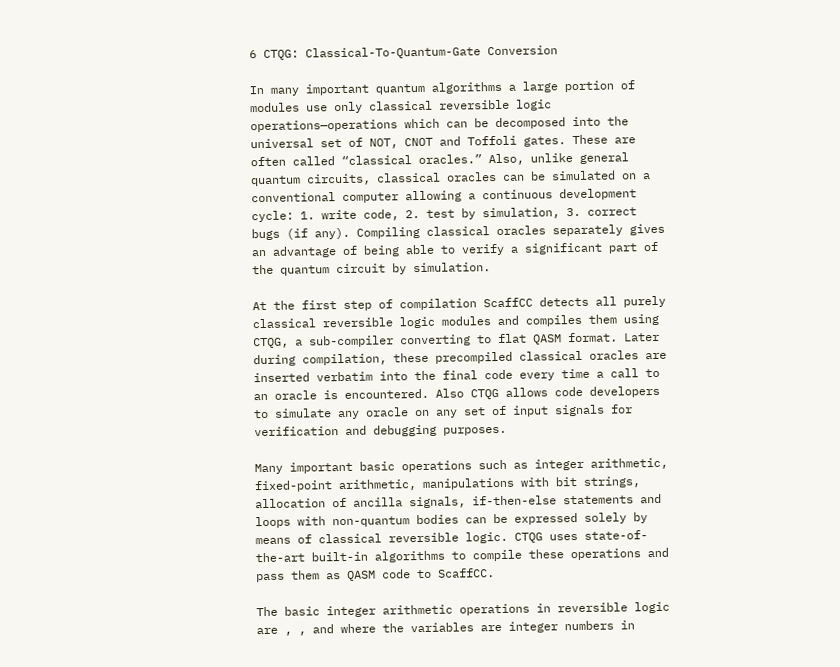6 CTQG: Classical-To-Quantum-Gate Conversion

In many important quantum algorithms a large portion of modules use only classical reversible logic operations—operations which can be decomposed into the universal set of NOT, CNOT and Toffoli gates. These are often called “classical oracles.” Also, unlike general quantum circuits, classical oracles can be simulated on a conventional computer allowing a continuous development cycle: 1. write code, 2. test by simulation, 3. correct bugs (if any). Compiling classical oracles separately gives an advantage of being able to verify a significant part of the quantum circuit by simulation.

At the first step of compilation ScaffCC detects all purely classical reversible logic modules and compiles them using CTQG, a sub-compiler converting to flat QASM format. Later during compilation, these precompiled classical oracles are inserted verbatim into the final code every time a call to an oracle is encountered. Also CTQG allows code developers to simulate any oracle on any set of input signals for verification and debugging purposes.

Many important basic operations such as integer arithmetic, fixed-point arithmetic, manipulations with bit strings, allocation of ancilla signals, if-then-else statements and loops with non-quantum bodies can be expressed solely by means of classical reversible logic. CTQG uses state-of-the-art built-in algorithms to compile these operations and pass them as QASM code to ScaffCC.

The basic integer arithmetic operations in reversible logic are , , and where the variables are integer numbers in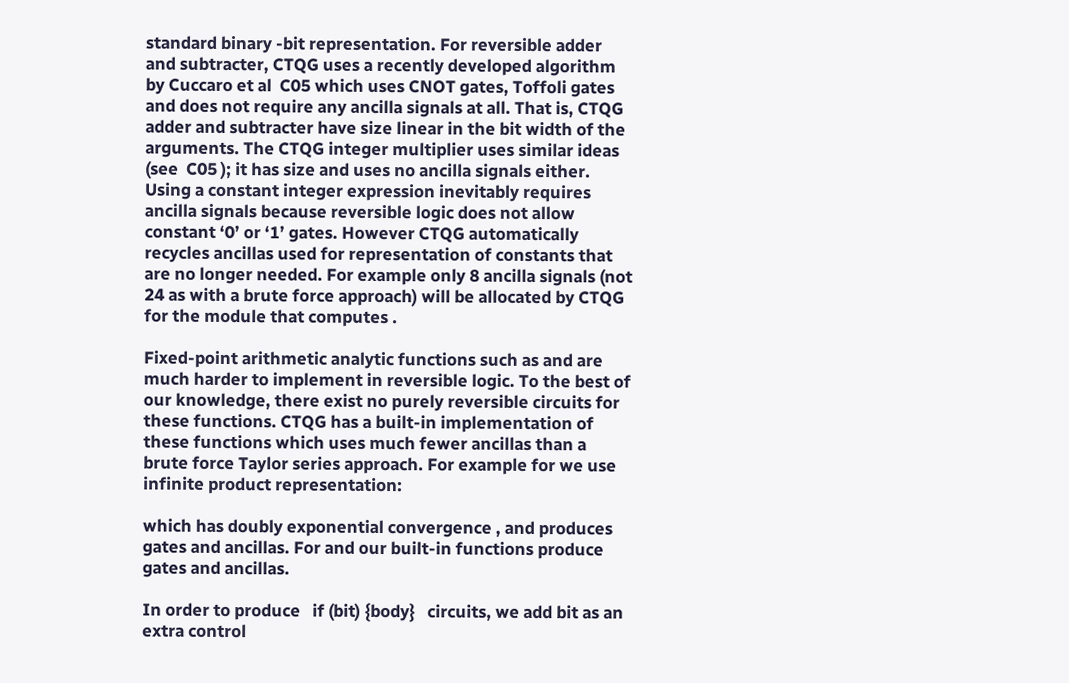standard binary -bit representation. For reversible adder and subtracter, CTQG uses a recently developed algorithm by Cuccaro et al  C05 which uses CNOT gates, Toffoli gates and does not require any ancilla signals at all. That is, CTQG adder and subtracter have size linear in the bit width of the arguments. The CTQG integer multiplier uses similar ideas (see  C05 ); it has size and uses no ancilla signals either. Using a constant integer expression inevitably requires ancilla signals because reversible logic does not allow constant ‘0’ or ‘1’ gates. However CTQG automatically recycles ancillas used for representation of constants that are no longer needed. For example only 8 ancilla signals (not 24 as with a brute force approach) will be allocated by CTQG for the module that computes .

Fixed-point arithmetic analytic functions such as and are much harder to implement in reversible logic. To the best of our knowledge, there exist no purely reversible circuits for these functions. CTQG has a built-in implementation of these functions which uses much fewer ancillas than a brute force Taylor series approach. For example for we use infinite product representation:

which has doubly exponential convergence , and produces gates and ancillas. For and our built-in functions produce gates and ancillas.

In order to produce   if (bit) {body}   circuits, we add bit as an extra control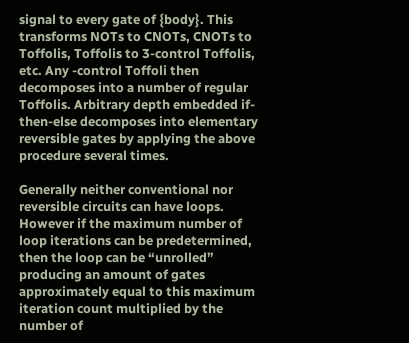signal to every gate of {body}. This transforms NOTs to CNOTs, CNOTs to Toffolis, Toffolis to 3-control Toffolis, etc. Any -control Toffoli then decomposes into a number of regular Toffolis. Arbitrary depth embedded if-then-else decomposes into elementary reversible gates by applying the above procedure several times.

Generally neither conventional nor reversible circuits can have loops. However if the maximum number of loop iterations can be predetermined, then the loop can be “unrolled” producing an amount of gates approximately equal to this maximum iteration count multiplied by the number of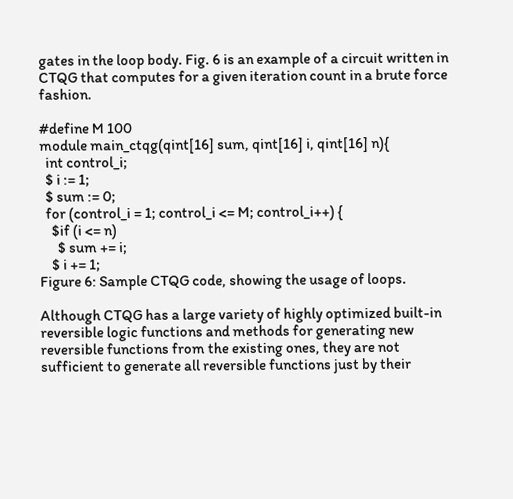gates in the loop body. Fig. 6 is an example of a circuit written in CTQG that computes for a given iteration count in a brute force fashion.

#define M 100
module main_ctqg(qint[16] sum, qint[16] i, qint[16] n){
  int control_i;
  $ i := 1;
  $ sum := 0;
  for (control_i = 1; control_i <= M; control_i++) {
    $if (i <= n)
      $ sum += i;
    $ i += 1;
Figure 6: Sample CTQG code, showing the usage of loops.

Although CTQG has a large variety of highly optimized built-in reversible logic functions and methods for generating new reversible functions from the existing ones, they are not sufficient to generate all reversible functions just by their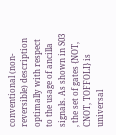conventional (non-reversible) description optimally with respect to the usage of ancilla signals. As shown in S03 , the set of gates {NOT, CNOT, TOFFOLI} is universal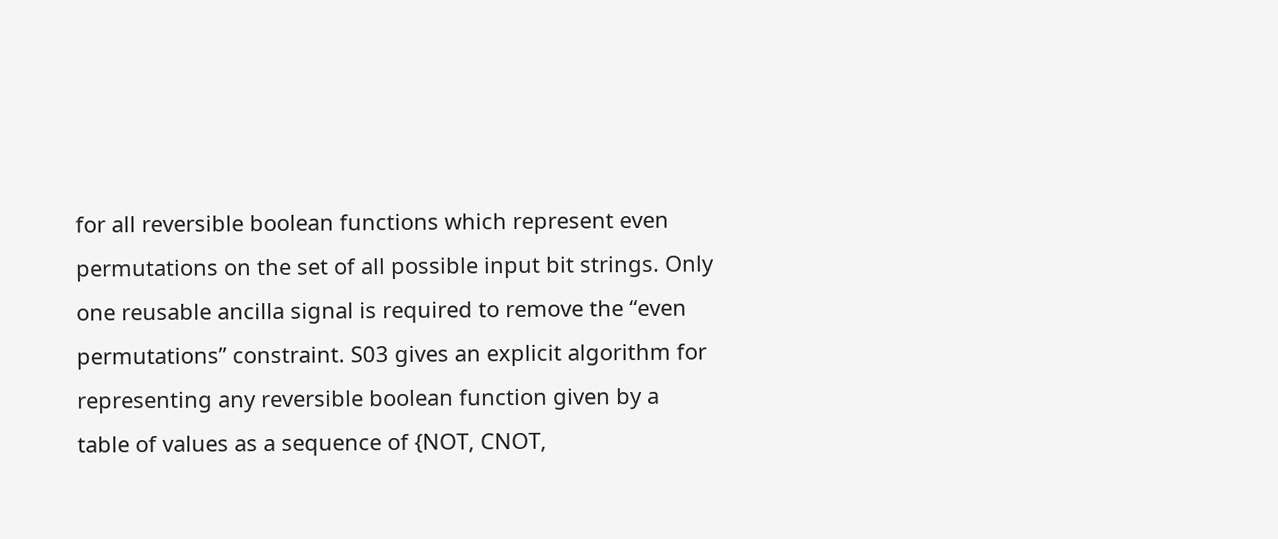for all reversible boolean functions which represent even permutations on the set of all possible input bit strings. Only one reusable ancilla signal is required to remove the “even permutations” constraint. S03 gives an explicit algorithm for representing any reversible boolean function given by a table of values as a sequence of {NOT, CNOT,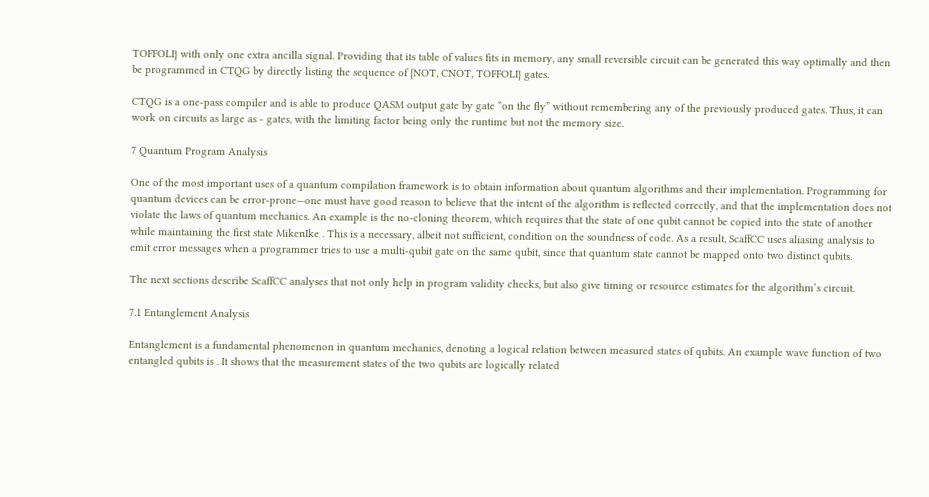TOFFOLI} with only one extra ancilla signal. Providing that its table of values fits in memory, any small reversible circuit can be generated this way optimally and then be programmed in CTQG by directly listing the sequence of {NOT, CNOT, TOFFOLI} gates.

CTQG is a one-pass compiler and is able to produce QASM output gate by gate “on the fly” without remembering any of the previously produced gates. Thus, it can work on circuits as large as - gates, with the limiting factor being only the runtime but not the memory size.

7 Quantum Program Analysis

One of the most important uses of a quantum compilation framework is to obtain information about quantum algorithms and their implementation. Programming for quantum devices can be error-prone—one must have good reason to believe that the intent of the algorithm is reflected correctly, and that the implementation does not violate the laws of quantum mechanics. An example is the no-cloning theorem, which requires that the state of one qubit cannot be copied into the state of another while maintaining the first state MikenIke . This is a necessary, albeit not sufficient, condition on the soundness of code. As a result, ScaffCC uses aliasing analysis to emit error messages when a programmer tries to use a multi-qubit gate on the same qubit, since that quantum state cannot be mapped onto two distinct qubits.

The next sections describe ScaffCC analyses that not only help in program validity checks, but also give timing or resource estimates for the algorithm’s circuit.

7.1 Entanglement Analysis

Entanglement is a fundamental phenomenon in quantum mechanics, denoting a logical relation between measured states of qubits. An example wave function of two entangled qubits is . It shows that the measurement states of the two qubits are logically related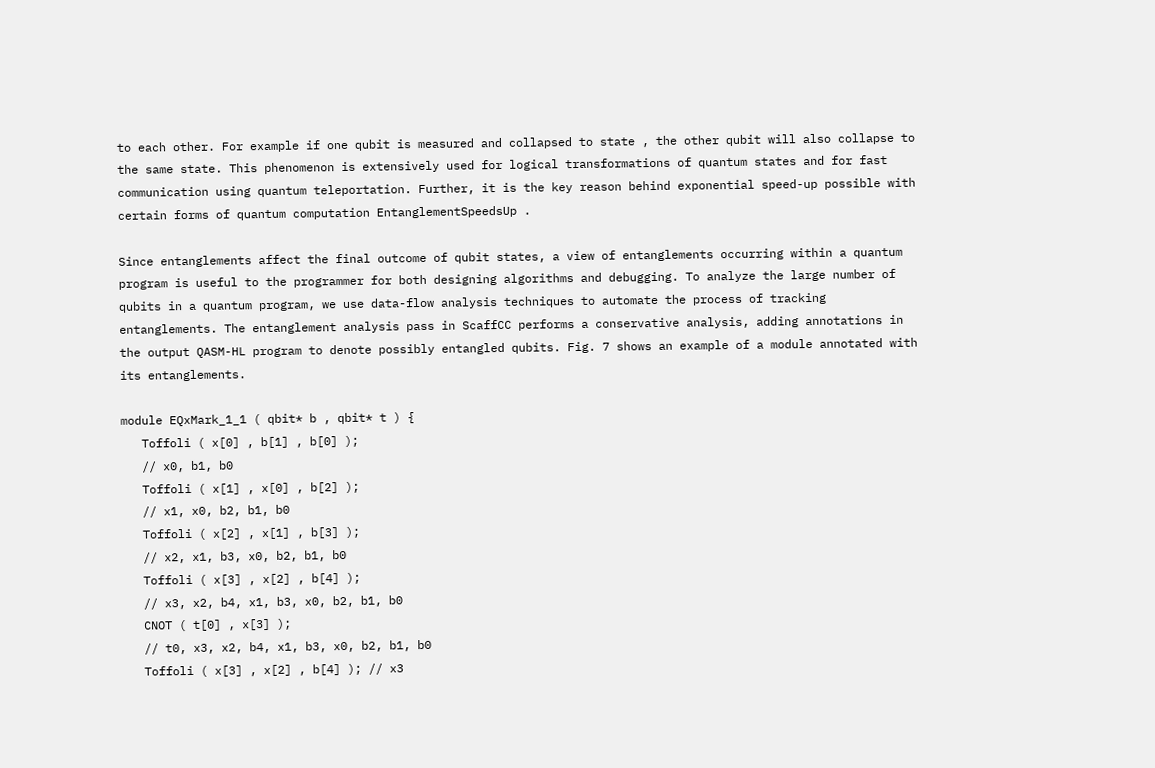to each other. For example if one qubit is measured and collapsed to state , the other qubit will also collapse to the same state. This phenomenon is extensively used for logical transformations of quantum states and for fast communication using quantum teleportation. Further, it is the key reason behind exponential speed-up possible with certain forms of quantum computation EntanglementSpeedsUp .

Since entanglements affect the final outcome of qubit states, a view of entanglements occurring within a quantum program is useful to the programmer for both designing algorithms and debugging. To analyze the large number of qubits in a quantum program, we use data-flow analysis techniques to automate the process of tracking entanglements. The entanglement analysis pass in ScaffCC performs a conservative analysis, adding annotations in the output QASM-HL program to denote possibly entangled qubits. Fig. 7 shows an example of a module annotated with its entanglements.

module EQxMark_1_1 ( qbit* b , qbit* t ) {
   Toffoli ( x[0] , b[1] , b[0] );
   // x0, b1, b0
   Toffoli ( x[1] , x[0] , b[2] );
   // x1, x0, b2, b1, b0
   Toffoli ( x[2] , x[1] , b[3] );
   // x2, x1, b3, x0, b2, b1, b0
   Toffoli ( x[3] , x[2] , b[4] );
   // x3, x2, b4, x1, b3, x0, b2, b1, b0
   CNOT ( t[0] , x[3] );
   // t0, x3, x2, b4, x1, b3, x0, b2, b1, b0
   Toffoli ( x[3] , x[2] , b[4] ); // x3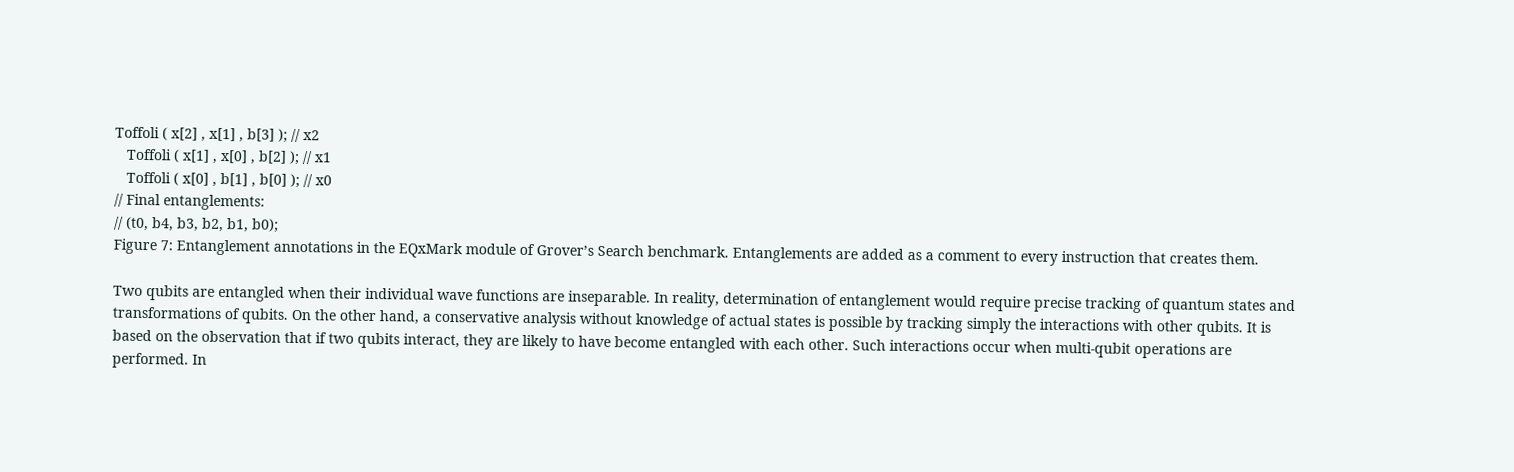Toffoli ( x[2] , x[1] , b[3] ); // x2
   Toffoli ( x[1] , x[0] , b[2] ); // x1
   Toffoli ( x[0] , b[1] , b[0] ); // x0
// Final entanglements:
// (t0, b4, b3, b2, b1, b0);
Figure 7: Entanglement annotations in the EQxMark module of Grover’s Search benchmark. Entanglements are added as a comment to every instruction that creates them.

Two qubits are entangled when their individual wave functions are inseparable. In reality, determination of entanglement would require precise tracking of quantum states and transformations of qubits. On the other hand, a conservative analysis without knowledge of actual states is possible by tracking simply the interactions with other qubits. It is based on the observation that if two qubits interact, they are likely to have become entangled with each other. Such interactions occur when multi-qubit operations are performed. In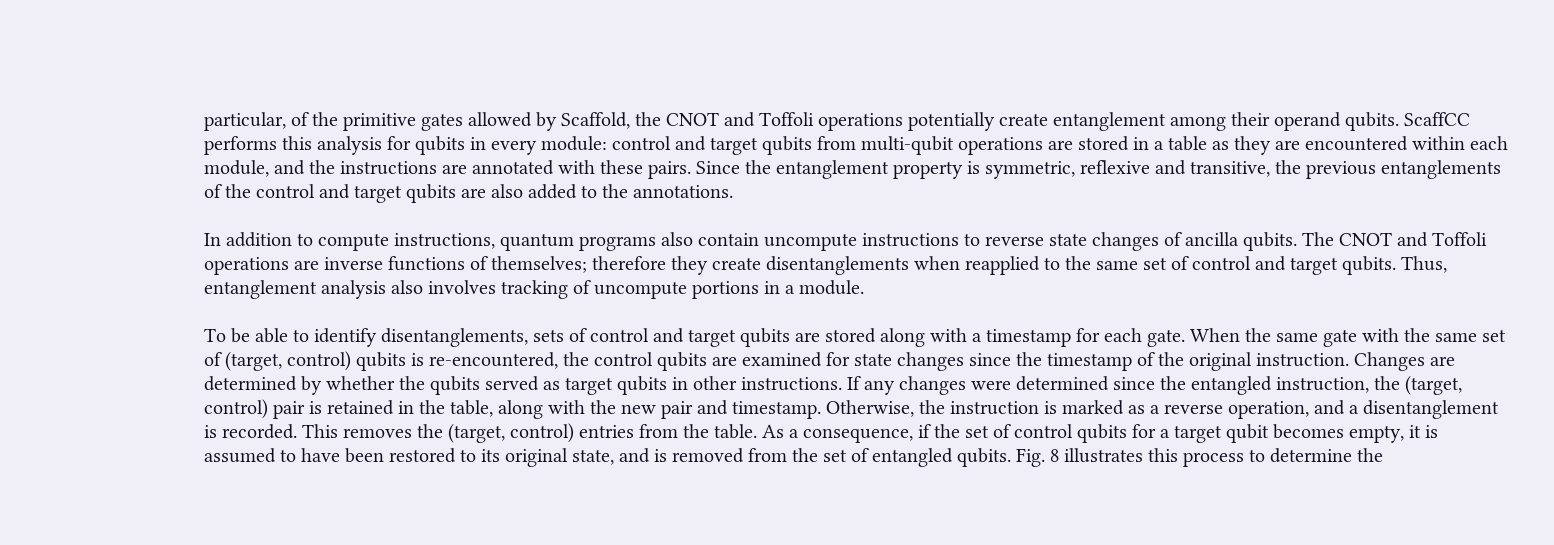particular, of the primitive gates allowed by Scaffold, the CNOT and Toffoli operations potentially create entanglement among their operand qubits. ScaffCC performs this analysis for qubits in every module: control and target qubits from multi-qubit operations are stored in a table as they are encountered within each module, and the instructions are annotated with these pairs. Since the entanglement property is symmetric, reflexive and transitive, the previous entanglements of the control and target qubits are also added to the annotations.

In addition to compute instructions, quantum programs also contain uncompute instructions to reverse state changes of ancilla qubits. The CNOT and Toffoli operations are inverse functions of themselves; therefore they create disentanglements when reapplied to the same set of control and target qubits. Thus, entanglement analysis also involves tracking of uncompute portions in a module.

To be able to identify disentanglements, sets of control and target qubits are stored along with a timestamp for each gate. When the same gate with the same set of (target, control) qubits is re-encountered, the control qubits are examined for state changes since the timestamp of the original instruction. Changes are determined by whether the qubits served as target qubits in other instructions. If any changes were determined since the entangled instruction, the (target, control) pair is retained in the table, along with the new pair and timestamp. Otherwise, the instruction is marked as a reverse operation, and a disentanglement is recorded. This removes the (target, control) entries from the table. As a consequence, if the set of control qubits for a target qubit becomes empty, it is assumed to have been restored to its original state, and is removed from the set of entangled qubits. Fig. 8 illustrates this process to determine the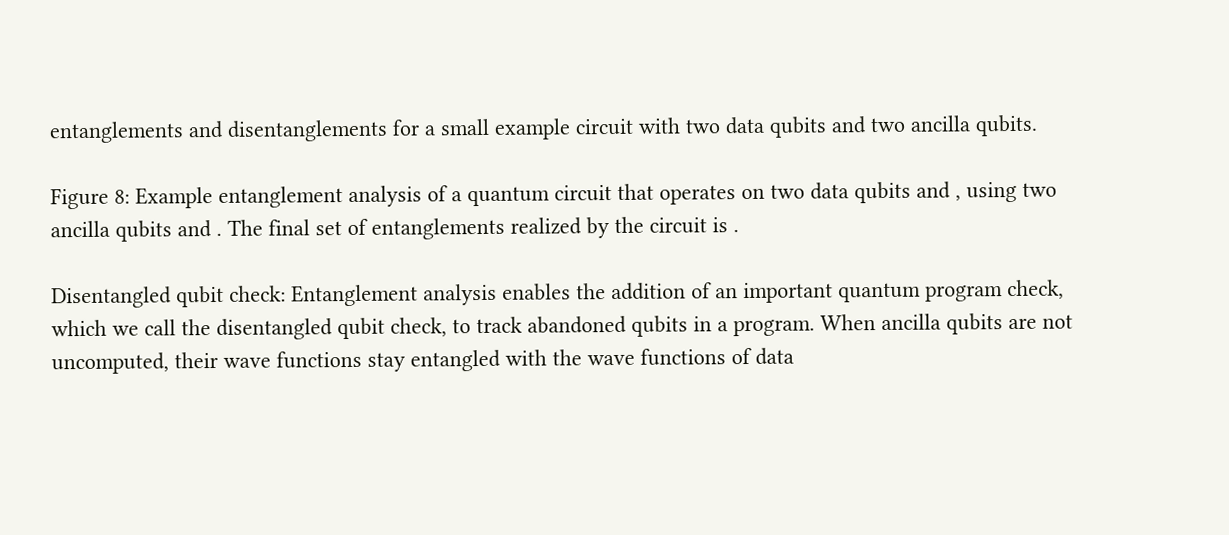entanglements and disentanglements for a small example circuit with two data qubits and two ancilla qubits.

Figure 8: Example entanglement analysis of a quantum circuit that operates on two data qubits and , using two ancilla qubits and . The final set of entanglements realized by the circuit is .

Disentangled qubit check: Entanglement analysis enables the addition of an important quantum program check, which we call the disentangled qubit check, to track abandoned qubits in a program. When ancilla qubits are not uncomputed, their wave functions stay entangled with the wave functions of data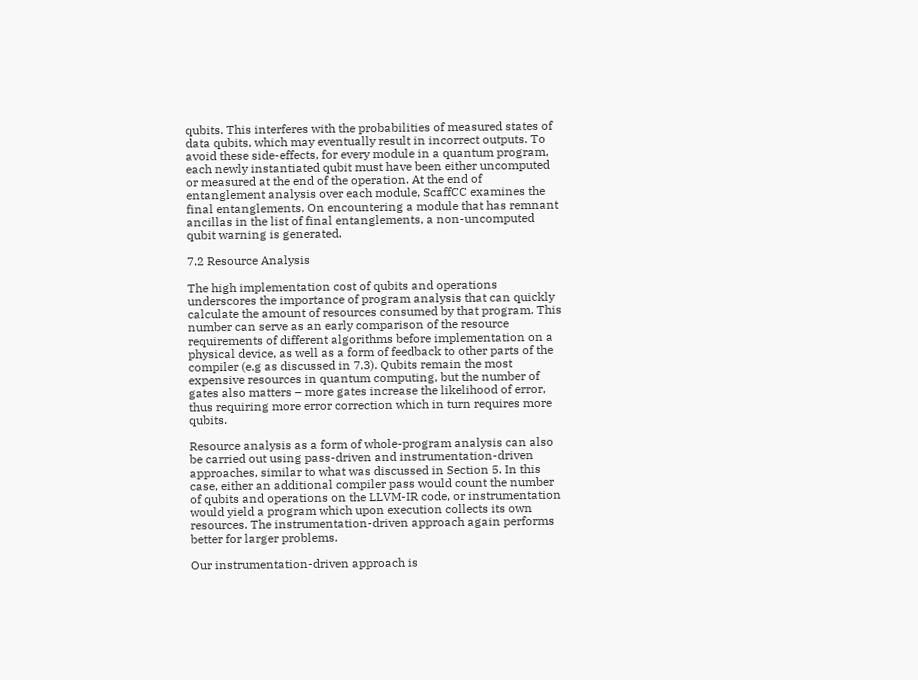qubits. This interferes with the probabilities of measured states of data qubits, which may eventually result in incorrect outputs. To avoid these side-effects, for every module in a quantum program, each newly instantiated qubit must have been either uncomputed or measured at the end of the operation. At the end of entanglement analysis over each module, ScaffCC examines the final entanglements. On encountering a module that has remnant ancillas in the list of final entanglements, a non-uncomputed qubit warning is generated.

7.2 Resource Analysis

The high implementation cost of qubits and operations underscores the importance of program analysis that can quickly calculate the amount of resources consumed by that program. This number can serve as an early comparison of the resource requirements of different algorithms before implementation on a physical device, as well as a form of feedback to other parts of the compiler (e.g as discussed in 7.3). Qubits remain the most expensive resources in quantum computing, but the number of gates also matters – more gates increase the likelihood of error, thus requiring more error correction which in turn requires more qubits.

Resource analysis as a form of whole-program analysis can also be carried out using pass-driven and instrumentation-driven approaches, similar to what was discussed in Section 5. In this case, either an additional compiler pass would count the number of qubits and operations on the LLVM-IR code, or instrumentation would yield a program which upon execution collects its own resources. The instrumentation-driven approach again performs better for larger problems.

Our instrumentation-driven approach is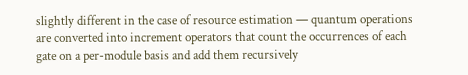slightly different in the case of resource estimation — quantum operations are converted into increment operators that count the occurrences of each gate on a per-module basis and add them recursively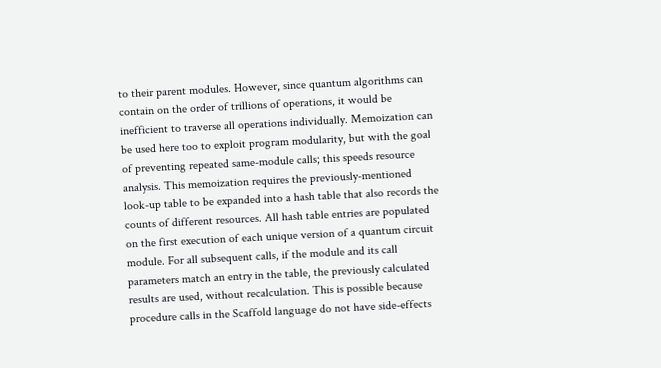to their parent modules. However, since quantum algorithms can contain on the order of trillions of operations, it would be inefficient to traverse all operations individually. Memoization can be used here too to exploit program modularity, but with the goal of preventing repeated same-module calls; this speeds resource analysis. This memoization requires the previously-mentioned look-up table to be expanded into a hash table that also records the counts of different resources. All hash table entries are populated on the first execution of each unique version of a quantum circuit module. For all subsequent calls, if the module and its call parameters match an entry in the table, the previously calculated results are used, without recalculation. This is possible because procedure calls in the Scaffold language do not have side-effects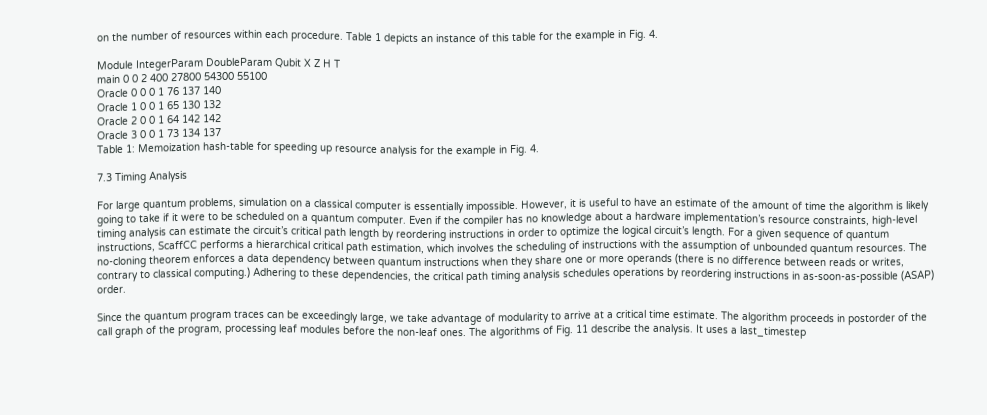on the number of resources within each procedure. Table 1 depicts an instance of this table for the example in Fig. 4.

Module IntegerParam DoubleParam Qubit X Z H T
main 0 0 2 400 27800 54300 55100
Oracle 0 0 0 1 76 137 140
Oracle 1 0 0 1 65 130 132
Oracle 2 0 0 1 64 142 142
Oracle 3 0 0 1 73 134 137
Table 1: Memoization hash-table for speeding up resource analysis for the example in Fig. 4.

7.3 Timing Analysis

For large quantum problems, simulation on a classical computer is essentially impossible. However, it is useful to have an estimate of the amount of time the algorithm is likely going to take if it were to be scheduled on a quantum computer. Even if the compiler has no knowledge about a hardware implementation’s resource constraints, high-level timing analysis can estimate the circuit’s critical path length by reordering instructions in order to optimize the logical circuit’s length. For a given sequence of quantum instructions, ScaffCC performs a hierarchical critical path estimation, which involves the scheduling of instructions with the assumption of unbounded quantum resources. The no-cloning theorem enforces a data dependency between quantum instructions when they share one or more operands (there is no difference between reads or writes, contrary to classical computing.) Adhering to these dependencies, the critical path timing analysis schedules operations by reordering instructions in as-soon-as-possible (ASAP) order.

Since the quantum program traces can be exceedingly large, we take advantage of modularity to arrive at a critical time estimate. The algorithm proceeds in postorder of the call graph of the program, processing leaf modules before the non-leaf ones. The algorithms of Fig. 11 describe the analysis. It uses a last_timestep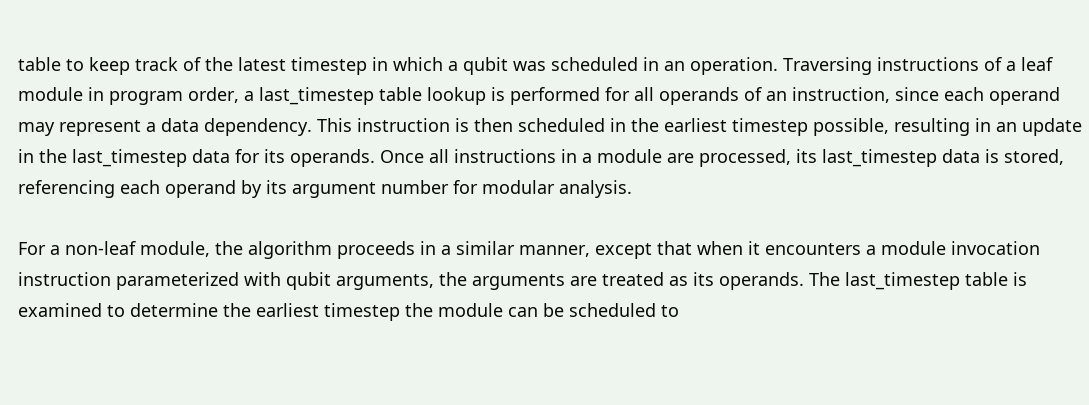table to keep track of the latest timestep in which a qubit was scheduled in an operation. Traversing instructions of a leaf module in program order, a last_timestep table lookup is performed for all operands of an instruction, since each operand may represent a data dependency. This instruction is then scheduled in the earliest timestep possible, resulting in an update in the last_timestep data for its operands. Once all instructions in a module are processed, its last_timestep data is stored, referencing each operand by its argument number for modular analysis.

For a non-leaf module, the algorithm proceeds in a similar manner, except that when it encounters a module invocation instruction parameterized with qubit arguments, the arguments are treated as its operands. The last_timestep table is examined to determine the earliest timestep the module can be scheduled to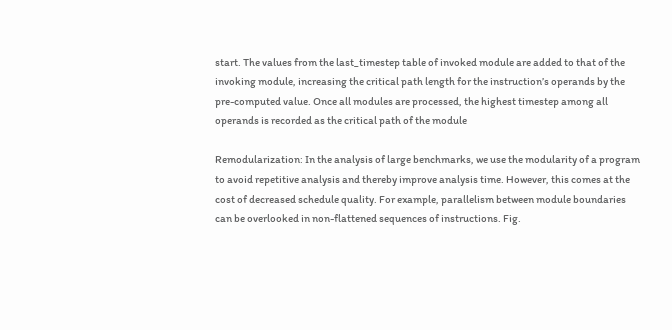start. The values from the last_timestep table of invoked module are added to that of the invoking module, increasing the critical path length for the instruction’s operands by the pre-computed value. Once all modules are processed, the highest timestep among all operands is recorded as the critical path of the module

Remodularization: In the analysis of large benchmarks, we use the modularity of a program to avoid repetitive analysis and thereby improve analysis time. However, this comes at the cost of decreased schedule quality. For example, parallelism between module boundaries can be overlooked in non-flattened sequences of instructions. Fig.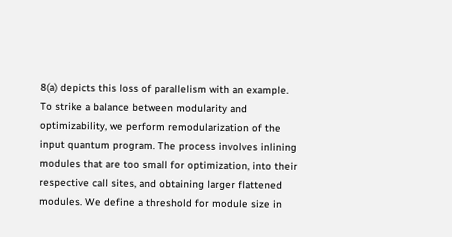8(a) depicts this loss of parallelism with an example. To strike a balance between modularity and optimizability, we perform remodularization of the input quantum program. The process involves inlining modules that are too small for optimization, into their respective call sites, and obtaining larger flattened modules. We define a threshold for module size in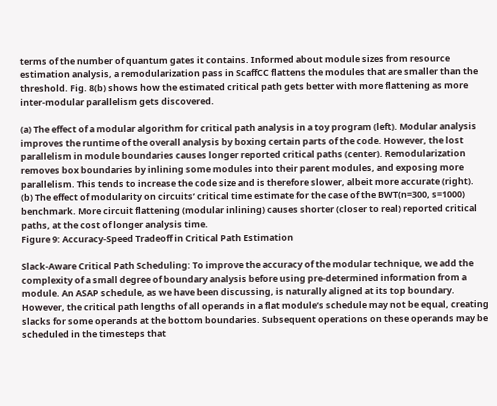terms of the number of quantum gates it contains. Informed about module sizes from resource estimation analysis, a remodularization pass in ScaffCC flattens the modules that are smaller than the threshold. Fig. 8(b) shows how the estimated critical path gets better with more flattening as more inter-modular parallelism gets discovered.

(a) The effect of a modular algorithm for critical path analysis in a toy program (left). Modular analysis improves the runtime of the overall analysis by boxing certain parts of the code. However, the lost parallelism in module boundaries causes longer reported critical paths (center). Remodularization removes box boundaries by inlining some modules into their parent modules, and exposing more parallelism. This tends to increase the code size and is therefore slower, albeit more accurate (right).
(b) The effect of modularity on circuits’ critical time estimate for the case of the BWT(n=300, s=1000) benchmark. More circuit flattening (modular inlining) causes shorter (closer to real) reported critical paths, at the cost of longer analysis time.
Figure 9: Accuracy-Speed Tradeoff in Critical Path Estimation

Slack-Aware Critical Path Scheduling: To improve the accuracy of the modular technique, we add the complexity of a small degree of boundary analysis before using pre-determined information from a module. An ASAP schedule, as we have been discussing, is naturally aligned at its top boundary. However, the critical path lengths of all operands in a flat module’s schedule may not be equal, creating slacks for some operands at the bottom boundaries. Subsequent operations on these operands may be scheduled in the timesteps that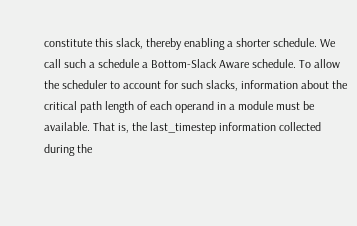constitute this slack, thereby enabling a shorter schedule. We call such a schedule a Bottom-Slack Aware schedule. To allow the scheduler to account for such slacks, information about the critical path length of each operand in a module must be available. That is, the last_timestep information collected during the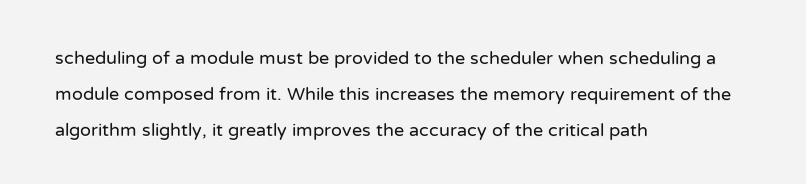scheduling of a module must be provided to the scheduler when scheduling a module composed from it. While this increases the memory requirement of the algorithm slightly, it greatly improves the accuracy of the critical path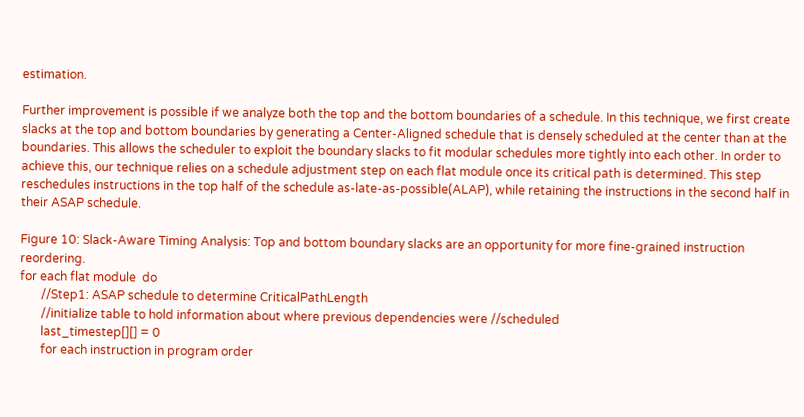estimation.

Further improvement is possible if we analyze both the top and the bottom boundaries of a schedule. In this technique, we first create slacks at the top and bottom boundaries by generating a Center-Aligned schedule that is densely scheduled at the center than at the boundaries. This allows the scheduler to exploit the boundary slacks to fit modular schedules more tightly into each other. In order to achieve this, our technique relies on a schedule adjustment step on each flat module once its critical path is determined. This step reschedules instructions in the top half of the schedule as-late-as-possible(ALAP), while retaining the instructions in the second half in their ASAP schedule.

Figure 10: Slack-Aware Timing Analysis: Top and bottom boundary slacks are an opportunity for more fine-grained instruction reordering.
for each flat module  do
       //Step1: ASAP schedule to determine CriticalPathLength
       //initialize table to hold information about where previous dependencies were //scheduled
       last_timestep[][] = 0
       for each instruction in program order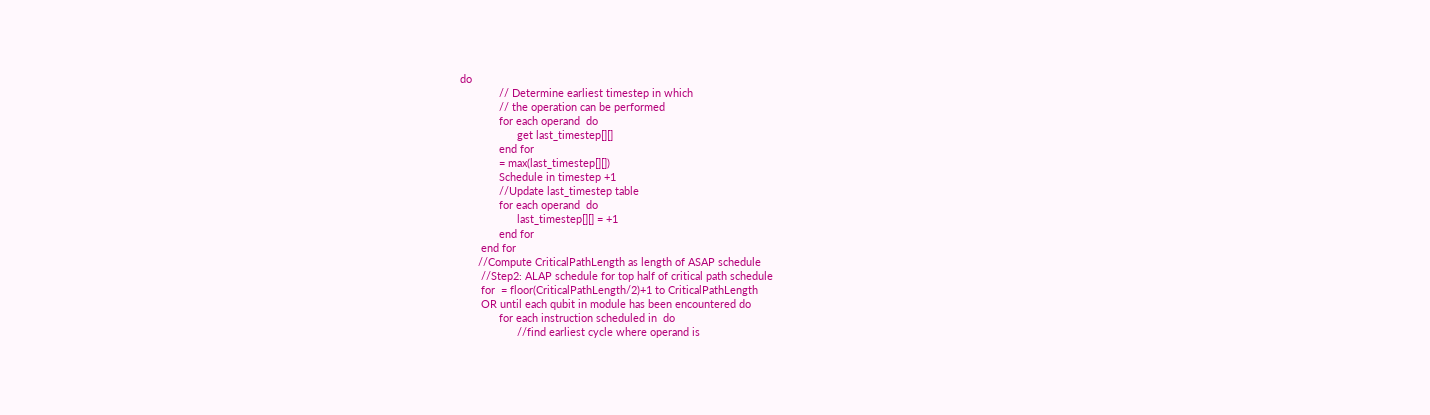do
             // Determine earliest timestep in which
             // the operation can be performed
             for each operand  do
                   get last_timestep[][]
             end for
             = max(last_timestep[][])
             Schedule in timestep +1
             //Update last_timestep table
             for each operand  do
                   last_timestep[][] = +1
             end for
       end for
      //Compute CriticalPathLength as length of ASAP schedule
       //Step2: ALAP schedule for top half of critical path schedule
       for  = floor(CriticalPathLength/2)+1 to CriticalPathLength
       OR until each qubit in module has been encountered do
             for each instruction scheduled in  do
                   //find earliest cycle where operand is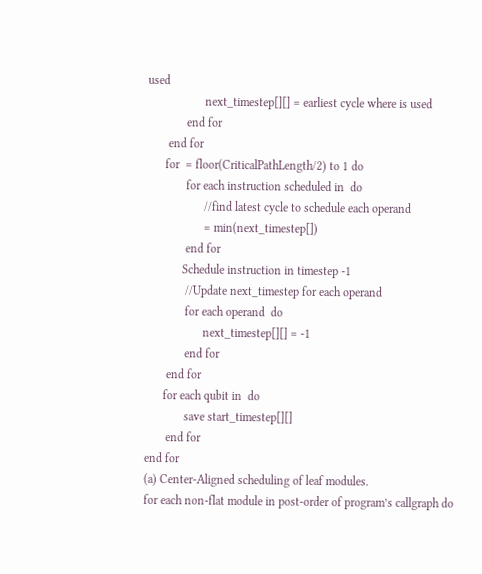used
                   next_timestep[][] = earliest cycle where is used
             end for
       end for
      for  = floor(CriticalPathLength/2) to 1 do
             for each instruction scheduled in  do
                   //find latest cycle to schedule each operand
                   = min(next_timestep[])
             end for
            Schedule instruction in timestep -1
             //Update next_timestep for each operand
             for each operand  do
                   next_timestep[][] = -1
             end for
       end for
      for each qubit in  do
             save start_timestep[][]
       end for
end for
(a) Center-Aligned scheduling of leaf modules.
for each non-flat module in post-order of program’s callgraph do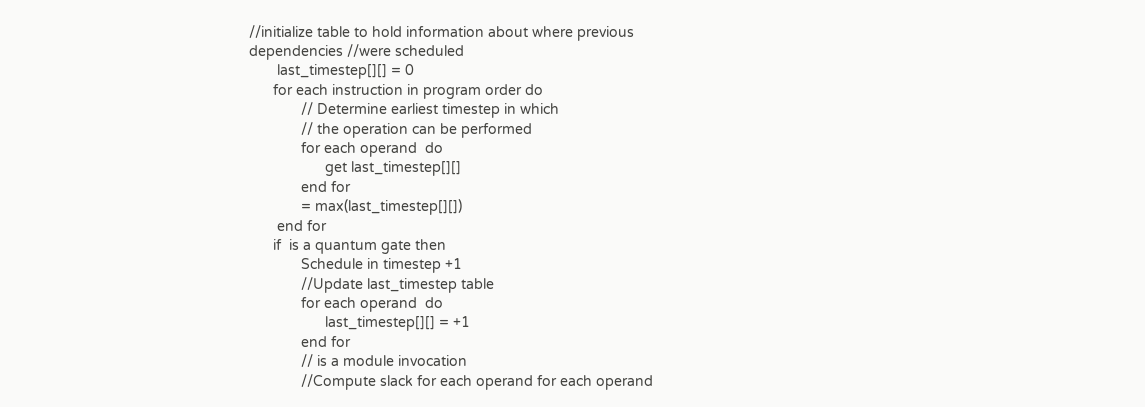//initialize table to hold information about where previous dependencies //were scheduled
       last_timestep[][] = 0
      for each instruction in program order do
             // Determine earliest timestep in which
             // the operation can be performed
             for each operand  do
                   get last_timestep[][]
             end for
             = max(last_timestep[][])
       end for
      if  is a quantum gate then
             Schedule in timestep +1
             //Update last_timestep table
             for each operand  do
                   last_timestep[][] = +1
             end for
             // is a module invocation
             //Compute slack for each operand for each operand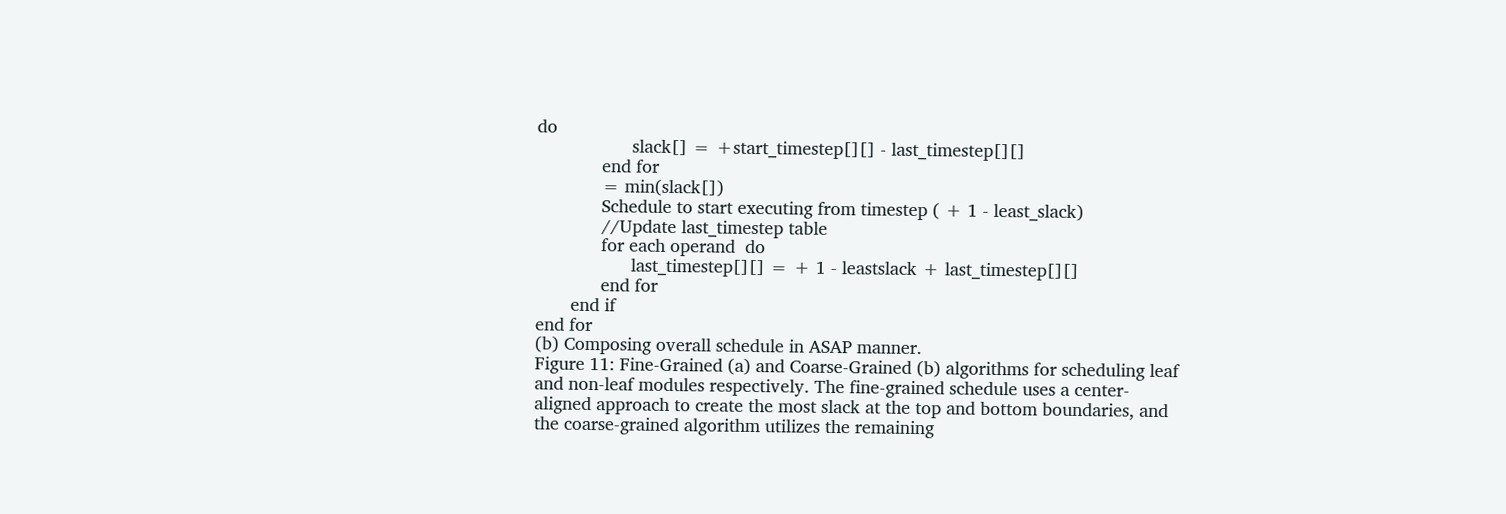do
                   slack[] = +start_timestep[][] - last_timestep[][]
             end for
             = min(slack[])
             Schedule to start executing from timestep ( + 1 - least_slack)
             //Update last_timestep table
             for each operand  do
                   last_timestep[][] = + 1 - leastslack + last_timestep[][]
             end for
       end if
end for
(b) Composing overall schedule in ASAP manner.
Figure 11: Fine-Grained (a) and Coarse-Grained (b) algorithms for scheduling leaf and non-leaf modules respectively. The fine-grained schedule uses a center-aligned approach to create the most slack at the top and bottom boundaries, and the coarse-grained algorithm utilizes the remaining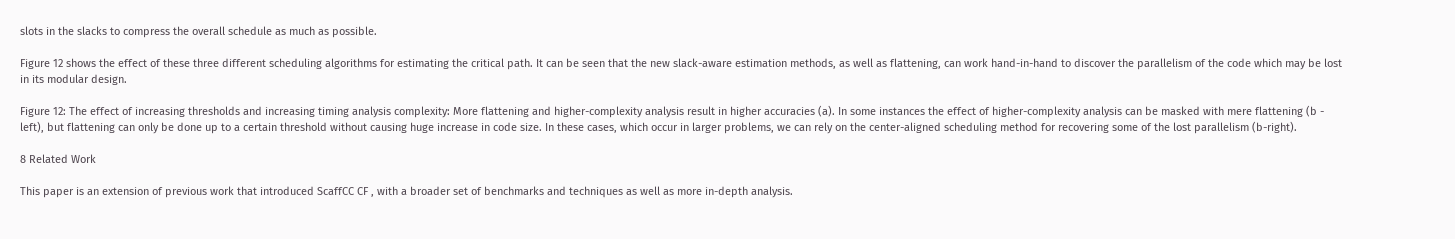slots in the slacks to compress the overall schedule as much as possible.

Figure 12 shows the effect of these three different scheduling algorithms for estimating the critical path. It can be seen that the new slack-aware estimation methods, as well as flattening, can work hand-in-hand to discover the parallelism of the code which may be lost in its modular design.

Figure 12: The effect of increasing thresholds and increasing timing analysis complexity: More flattening and higher-complexity analysis result in higher accuracies (a). In some instances the effect of higher-complexity analysis can be masked with mere flattening (b - left), but flattening can only be done up to a certain threshold without causing huge increase in code size. In these cases, which occur in larger problems, we can rely on the center-aligned scheduling method for recovering some of the lost parallelism (b-right).

8 Related Work

This paper is an extension of previous work that introduced ScaffCC CF , with a broader set of benchmarks and techniques as well as more in-depth analysis.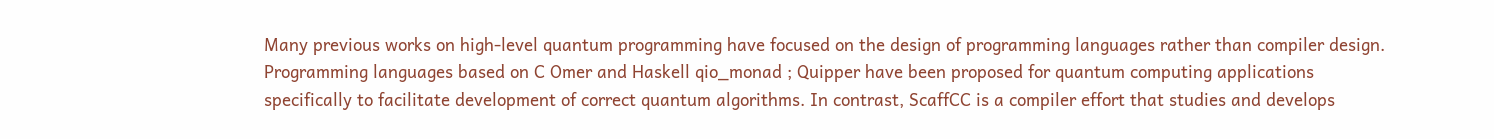Many previous works on high-level quantum programming have focused on the design of programming languages rather than compiler design. Programming languages based on C Omer and Haskell qio_monad ; Quipper have been proposed for quantum computing applications specifically to facilitate development of correct quantum algorithms. In contrast, ScaffCC is a compiler effort that studies and develops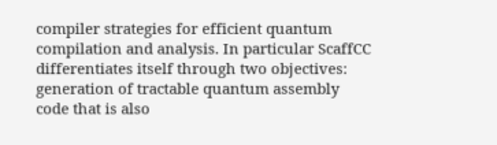compiler strategies for efficient quantum compilation and analysis. In particular ScaffCC differentiates itself through two objectives: generation of tractable quantum assembly code that is also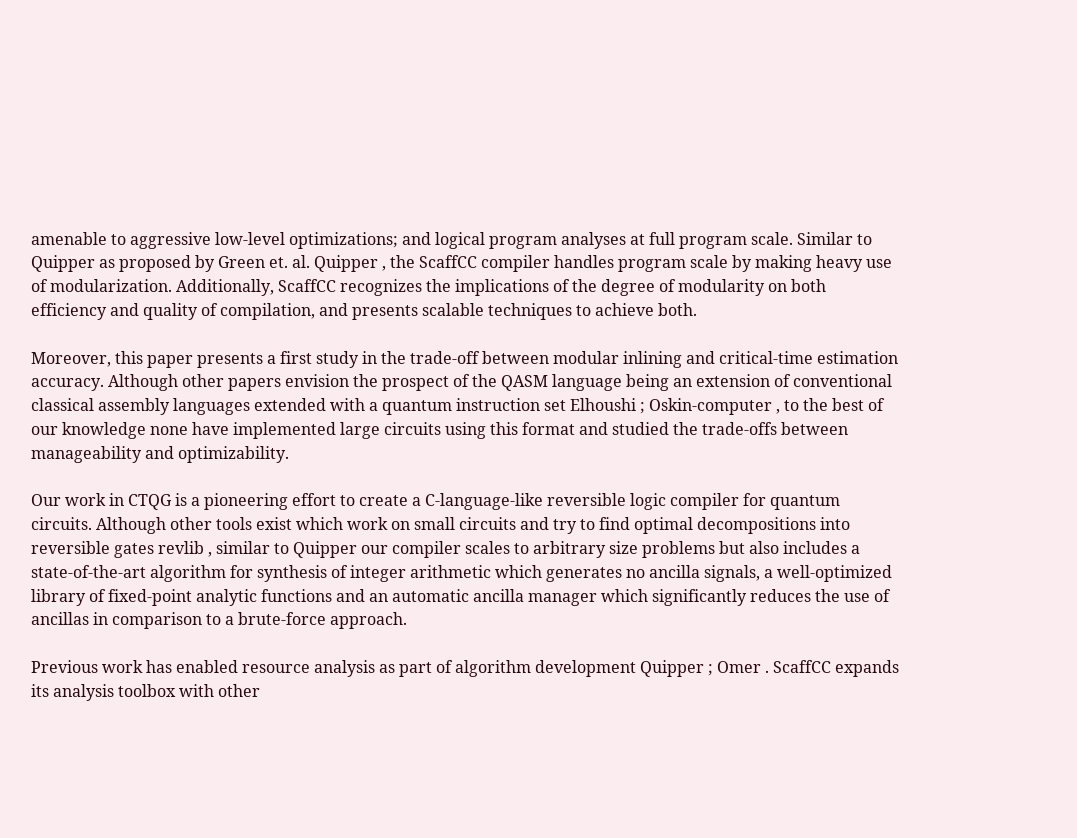amenable to aggressive low-level optimizations; and logical program analyses at full program scale. Similar to Quipper as proposed by Green et. al. Quipper , the ScaffCC compiler handles program scale by making heavy use of modularization. Additionally, ScaffCC recognizes the implications of the degree of modularity on both efficiency and quality of compilation, and presents scalable techniques to achieve both.

Moreover, this paper presents a first study in the trade-off between modular inlining and critical-time estimation accuracy. Although other papers envision the prospect of the QASM language being an extension of conventional classical assembly languages extended with a quantum instruction set Elhoushi ; Oskin-computer , to the best of our knowledge none have implemented large circuits using this format and studied the trade-offs between manageability and optimizability.

Our work in CTQG is a pioneering effort to create a C-language-like reversible logic compiler for quantum circuits. Although other tools exist which work on small circuits and try to find optimal decompositions into reversible gates revlib , similar to Quipper our compiler scales to arbitrary size problems but also includes a state-of-the-art algorithm for synthesis of integer arithmetic which generates no ancilla signals, a well-optimized library of fixed-point analytic functions and an automatic ancilla manager which significantly reduces the use of ancillas in comparison to a brute-force approach.

Previous work has enabled resource analysis as part of algorithm development Quipper ; Omer . ScaffCC expands its analysis toolbox with other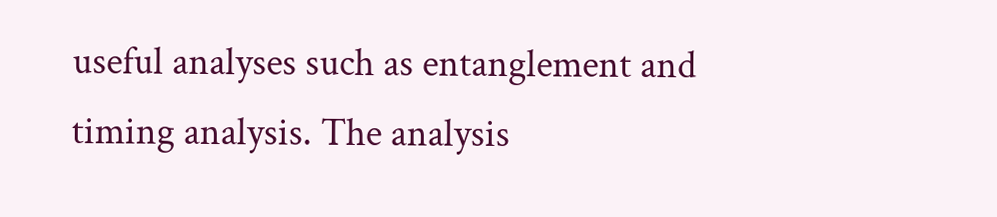useful analyses such as entanglement and timing analysis. The analysis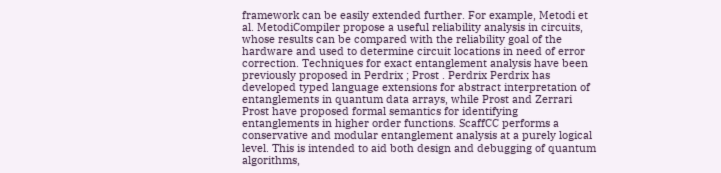framework can be easily extended further. For example, Metodi et al. MetodiCompiler propose a useful reliability analysis in circuits, whose results can be compared with the reliability goal of the hardware and used to determine circuit locations in need of error correction. Techniques for exact entanglement analysis have been previously proposed in Perdrix ; Prost . Perdrix Perdrix has developed typed language extensions for abstract interpretation of entanglements in quantum data arrays, while Prost and Zerrari Prost have proposed formal semantics for identifying entanglements in higher order functions. ScaffCC performs a conservative and modular entanglement analysis at a purely logical level. This is intended to aid both design and debugging of quantum algorithms,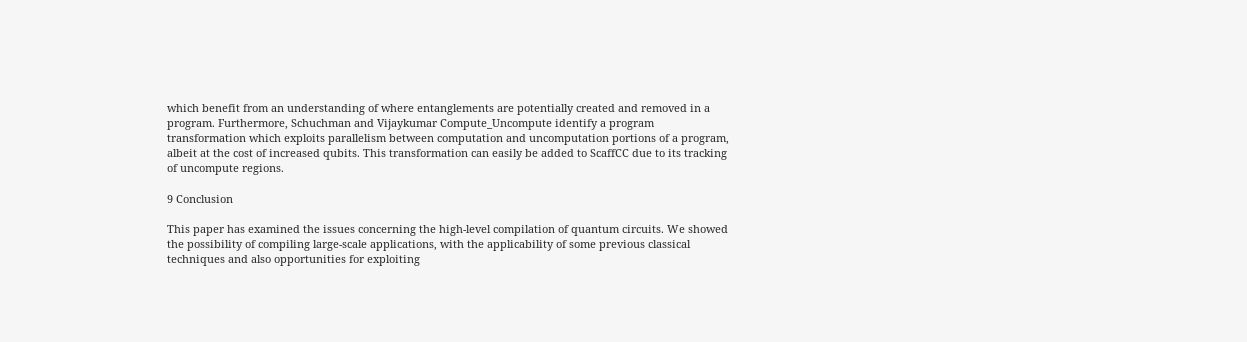which benefit from an understanding of where entanglements are potentially created and removed in a program. Furthermore, Schuchman and Vijaykumar Compute_Uncompute identify a program transformation which exploits parallelism between computation and uncomputation portions of a program, albeit at the cost of increased qubits. This transformation can easily be added to ScaffCC due to its tracking of uncompute regions.

9 Conclusion

This paper has examined the issues concerning the high-level compilation of quantum circuits. We showed the possibility of compiling large-scale applications, with the applicability of some previous classical techniques and also opportunities for exploiting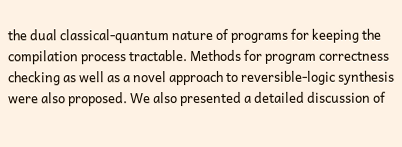the dual classical-quantum nature of programs for keeping the compilation process tractable. Methods for program correctness checking as well as a novel approach to reversible-logic synthesis were also proposed. We also presented a detailed discussion of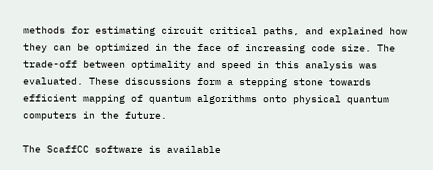methods for estimating circuit critical paths, and explained how they can be optimized in the face of increasing code size. The trade-off between optimality and speed in this analysis was evaluated. These discussions form a stepping stone towards efficient mapping of quantum algorithms onto physical quantum computers in the future.

The ScaffCC software is available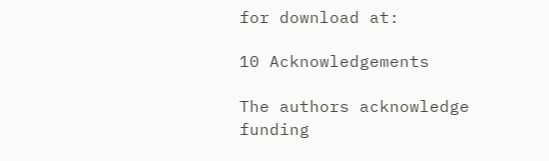for download at:

10 Acknowledgements

The authors acknowledge funding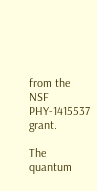from the NSF PHY-1415537 grant.

The quantum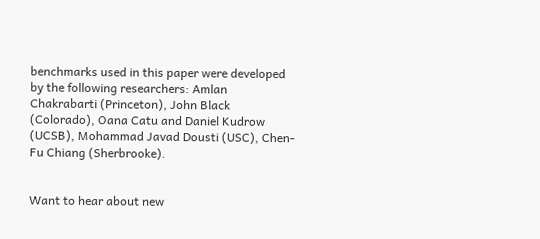benchmarks used in this paper were developed by the following researchers: Amlan Chakrabarti (Princeton), John Black (Colorado), Oana Catu and Daniel Kudrow (UCSB), Mohammad Javad Dousti (USC), Chen-Fu Chiang (Sherbrooke).


Want to hear about new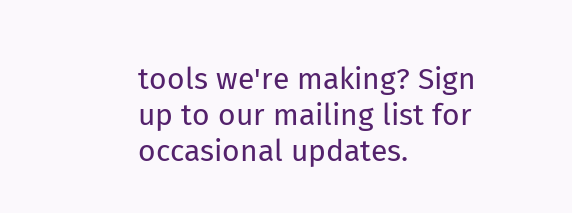tools we're making? Sign up to our mailing list for occasional updates.